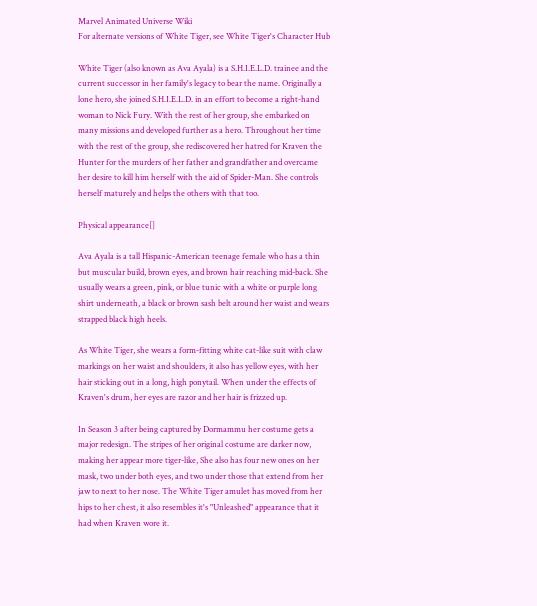Marvel Animated Universe Wiki
For alternate versions of White Tiger, see White Tiger's Character Hub

White Tiger (also known as Ava Ayala) is a S.H.I.E.L.D. trainee and the current successor in her family's legacy to bear the name. Originally a lone hero, she joined S.H.I.E.L.D. in an effort to become a right-hand woman to Nick Fury. With the rest of her group, she embarked on many missions and developed further as a hero. Throughout her time with the rest of the group, she rediscovered her hatred for Kraven the Hunter for the murders of her father and grandfather and overcame her desire to kill him herself with the aid of Spider-Man. She controls herself maturely and helps the others with that too.

Physical appearance[]

Ava Ayala is a tall Hispanic-American teenage female who has a thin but muscular build, brown eyes, and brown hair reaching mid-back. She usually wears a green, pink, or blue tunic with a white or purple long shirt underneath, a black or brown sash belt around her waist and wears strapped black high heels.

As White Tiger, she wears a form-fitting white cat-like suit with claw markings on her waist and shoulders, it also has yellow eyes, with her hair sticking out in a long, high ponytail. When under the effects of Kraven's drum, her eyes are razor and her hair is frizzed up.

In Season 3 after being captured by Dormammu her costume gets a major redesign. The stripes of her original costume are darker now, making her appear more tiger-like, She also has four new ones on her mask, two under both eyes, and two under those that extend from her jaw to next to her nose. The White Tiger amulet has moved from her hips to her chest, it also resembles it's "Unleashed" appearance that it had when Kraven wore it.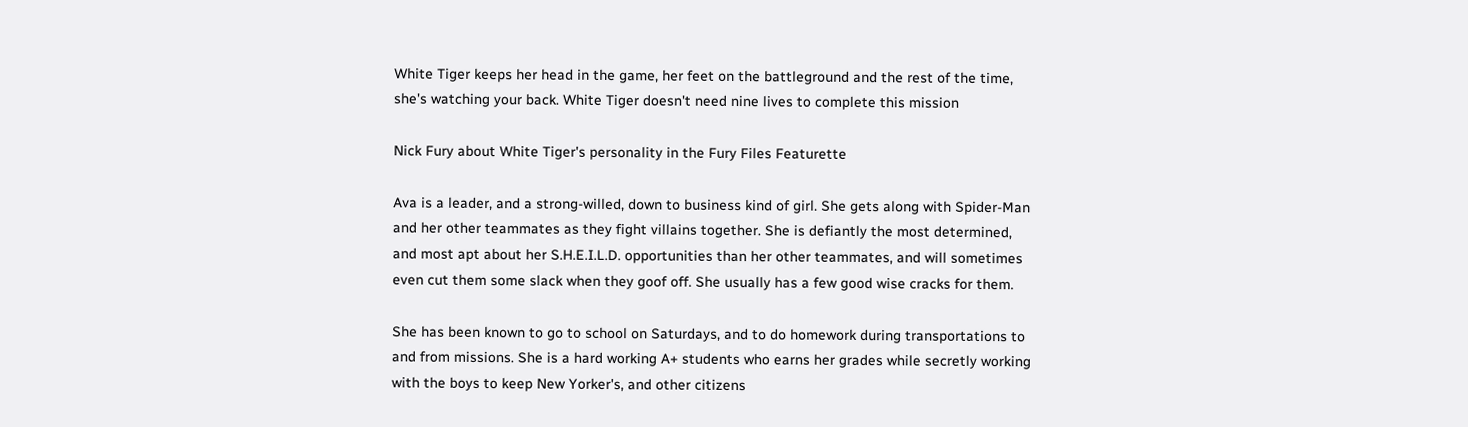White Tiger keeps her head in the game, her feet on the battleground and the rest of the time, she's watching your back. White Tiger doesn't need nine lives to complete this mission

Nick Fury about White Tiger's personality in the Fury Files Featurette

Ava is a leader, and a strong-willed, down to business kind of girl. She gets along with Spider-Man and her other teammates as they fight villains together. She is defiantly the most determined, and most apt about her S.H.E.I.L.D. opportunities than her other teammates, and will sometimes even cut them some slack when they goof off. She usually has a few good wise cracks for them.

She has been known to go to school on Saturdays, and to do homework during transportations to and from missions. She is a hard working A+ students who earns her grades while secretly working with the boys to keep New Yorker's, and other citizens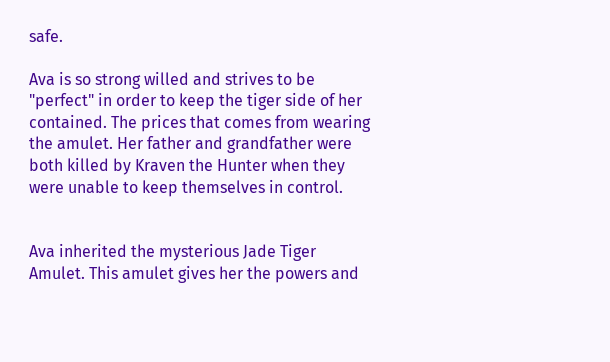safe.

Ava is so strong willed and strives to be "perfect" in order to keep the tiger side of her contained. The prices that comes from wearing the amulet. Her father and grandfather were both killed by Kraven the Hunter when they were unable to keep themselves in control.


Ava inherited the mysterious Jade Tiger Amulet. This amulet gives her the powers and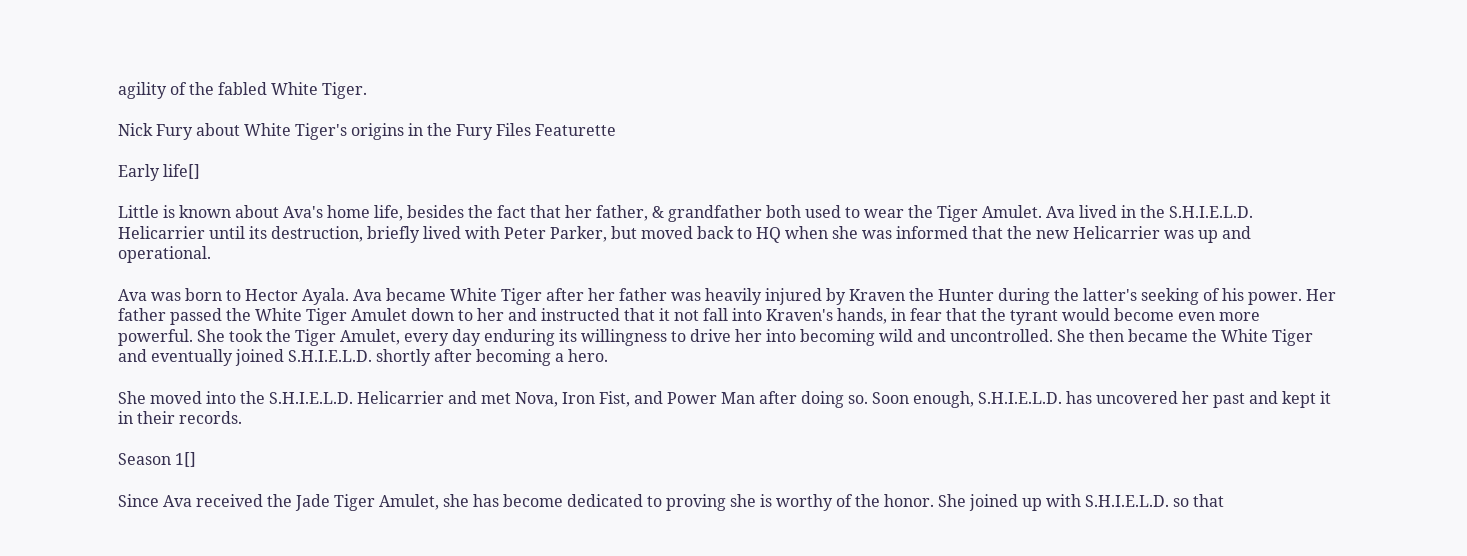agility of the fabled White Tiger.

Nick Fury about White Tiger's origins in the Fury Files Featurette

Early life[]

Little is known about Ava's home life, besides the fact that her father, & grandfather both used to wear the Tiger Amulet. Ava lived in the S.H.I.E.L.D. Helicarrier until its destruction, briefly lived with Peter Parker, but moved back to HQ when she was informed that the new Helicarrier was up and operational.

Ava was born to Hector Ayala. Ava became White Tiger after her father was heavily injured by Kraven the Hunter during the latter's seeking of his power. Her father passed the White Tiger Amulet down to her and instructed that it not fall into Kraven's hands, in fear that the tyrant would become even more powerful. She took the Tiger Amulet, every day enduring its willingness to drive her into becoming wild and uncontrolled. She then became the White Tiger and eventually joined S.H.I.E.L.D. shortly after becoming a hero.

She moved into the S.H.I.E.L.D. Helicarrier and met Nova, Iron Fist, and Power Man after doing so. Soon enough, S.H.I.E.L.D. has uncovered her past and kept it in their records.

Season 1[]

Since Ava received the Jade Tiger Amulet, she has become dedicated to proving she is worthy of the honor. She joined up with S.H.I.E.L.D. so that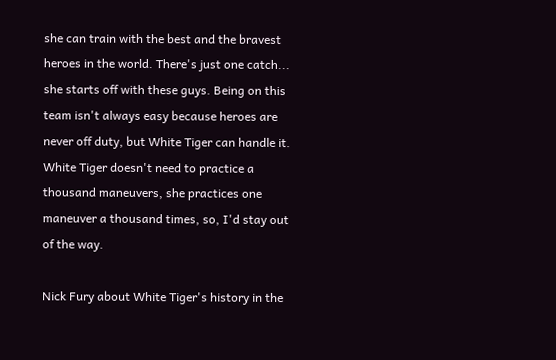she can train with the best and the bravest heroes in the world. There's just one catch... she starts off with these guys. Being on this team isn't always easy because heroes are never off duty, but White Tiger can handle it. White Tiger doesn't need to practice a thousand maneuvers, she practices one maneuver a thousand times, so, I'd stay out of the way.

Nick Fury about White Tiger's history in the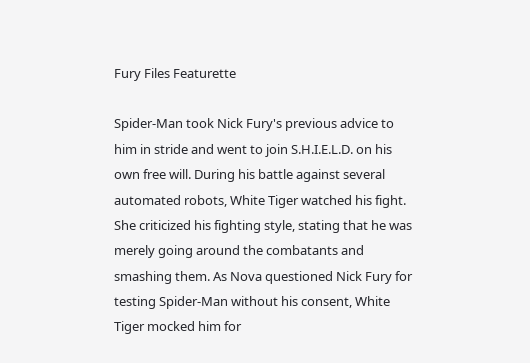Fury Files Featurette

Spider-Man took Nick Fury's previous advice to him in stride and went to join S.H.I.E.L.D. on his own free will. During his battle against several automated robots, White Tiger watched his fight. She criticized his fighting style, stating that he was merely going around the combatants and smashing them. As Nova questioned Nick Fury for testing Spider-Man without his consent, White Tiger mocked him for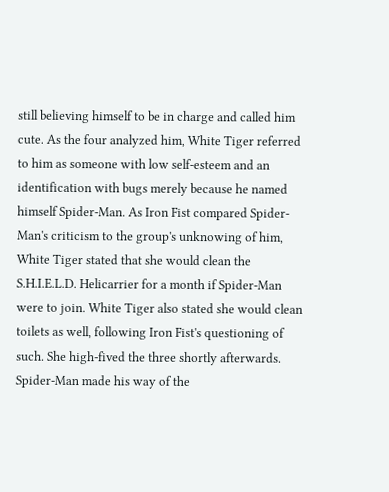still believing himself to be in charge and called him cute. As the four analyzed him, White Tiger referred to him as someone with low self-esteem and an identification with bugs merely because he named himself Spider-Man. As Iron Fist compared Spider-Man's criticism to the group's unknowing of him, White Tiger stated that she would clean the S.H.I.E.L.D. Helicarrier for a month if Spider-Man were to join. White Tiger also stated she would clean toilets as well, following Iron Fist's questioning of such. She high-fived the three shortly afterwards. Spider-Man made his way of the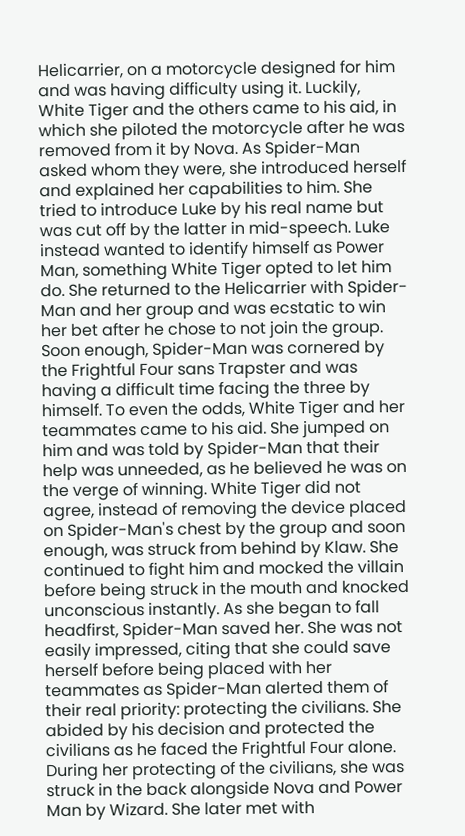Helicarrier, on a motorcycle designed for him and was having difficulty using it. Luckily, White Tiger and the others came to his aid, in which she piloted the motorcycle after he was removed from it by Nova. As Spider-Man asked whom they were, she introduced herself and explained her capabilities to him. She tried to introduce Luke by his real name but was cut off by the latter in mid-speech. Luke instead wanted to identify himself as Power Man, something White Tiger opted to let him do. She returned to the Helicarrier with Spider-Man and her group and was ecstatic to win her bet after he chose to not join the group. Soon enough, Spider-Man was cornered by the Frightful Four sans Trapster and was having a difficult time facing the three by himself. To even the odds, White Tiger and her teammates came to his aid. She jumped on him and was told by Spider-Man that their help was unneeded, as he believed he was on the verge of winning. White Tiger did not agree, instead of removing the device placed on Spider-Man's chest by the group and soon enough, was struck from behind by Klaw. She continued to fight him and mocked the villain before being struck in the mouth and knocked unconscious instantly. As she began to fall headfirst, Spider-Man saved her. She was not easily impressed, citing that she could save herself before being placed with her teammates as Spider-Man alerted them of their real priority: protecting the civilians. She abided by his decision and protected the civilians as he faced the Frightful Four alone. During her protecting of the civilians, she was struck in the back alongside Nova and Power Man by Wizard. She later met with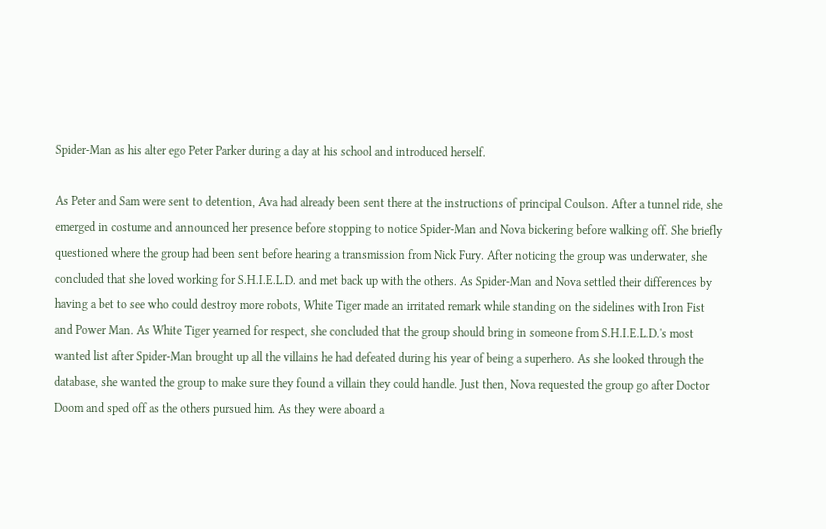Spider-Man as his alter ego Peter Parker during a day at his school and introduced herself.

As Peter and Sam were sent to detention, Ava had already been sent there at the instructions of principal Coulson. After a tunnel ride, she emerged in costume and announced her presence before stopping to notice Spider-Man and Nova bickering before walking off. She briefly questioned where the group had been sent before hearing a transmission from Nick Fury. After noticing the group was underwater, she concluded that she loved working for S.H.I.E.L.D. and met back up with the others. As Spider-Man and Nova settled their differences by having a bet to see who could destroy more robots, White Tiger made an irritated remark while standing on the sidelines with Iron Fist and Power Man. As White Tiger yearned for respect, she concluded that the group should bring in someone from S.H.I.E.L.D.'s most wanted list after Spider-Man brought up all the villains he had defeated during his year of being a superhero. As she looked through the database, she wanted the group to make sure they found a villain they could handle. Just then, Nova requested the group go after Doctor Doom and sped off as the others pursued him. As they were aboard a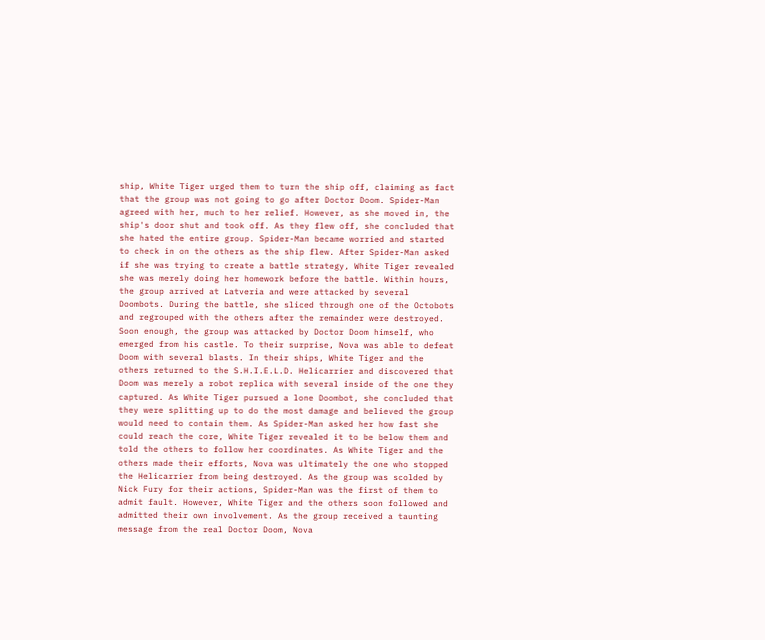ship, White Tiger urged them to turn the ship off, claiming as fact that the group was not going to go after Doctor Doom. Spider-Man agreed with her, much to her relief. However, as she moved in, the ship's door shut and took off. As they flew off, she concluded that she hated the entire group. Spider-Man became worried and started to check in on the others as the ship flew. After Spider-Man asked if she was trying to create a battle strategy, White Tiger revealed she was merely doing her homework before the battle. Within hours, the group arrived at Latveria and were attacked by several Doombots. During the battle, she sliced through one of the Octobots and regrouped with the others after the remainder were destroyed. Soon enough, the group was attacked by Doctor Doom himself, who emerged from his castle. To their surprise, Nova was able to defeat Doom with several blasts. In their ships, White Tiger and the others returned to the S.H.I.E.L.D. Helicarrier and discovered that Doom was merely a robot replica with several inside of the one they captured. As White Tiger pursued a lone Doombot, she concluded that they were splitting up to do the most damage and believed the group would need to contain them. As Spider-Man asked her how fast she could reach the core, White Tiger revealed it to be below them and told the others to follow her coordinates. As White Tiger and the others made their efforts, Nova was ultimately the one who stopped the Helicarrier from being destroyed. As the group was scolded by Nick Fury for their actions, Spider-Man was the first of them to admit fault. However, White Tiger and the others soon followed and admitted their own involvement. As the group received a taunting message from the real Doctor Doom, Nova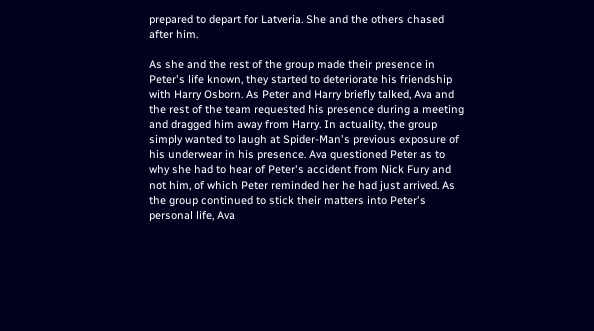prepared to depart for Latveria. She and the others chased after him.

As she and the rest of the group made their presence in Peter's life known, they started to deteriorate his friendship with Harry Osborn. As Peter and Harry briefly talked, Ava and the rest of the team requested his presence during a meeting and dragged him away from Harry. In actuality, the group simply wanted to laugh at Spider-Man's previous exposure of his underwear in his presence. Ava questioned Peter as to why she had to hear of Peter's accident from Nick Fury and not him, of which Peter reminded her he had just arrived. As the group continued to stick their matters into Peter's personal life, Ava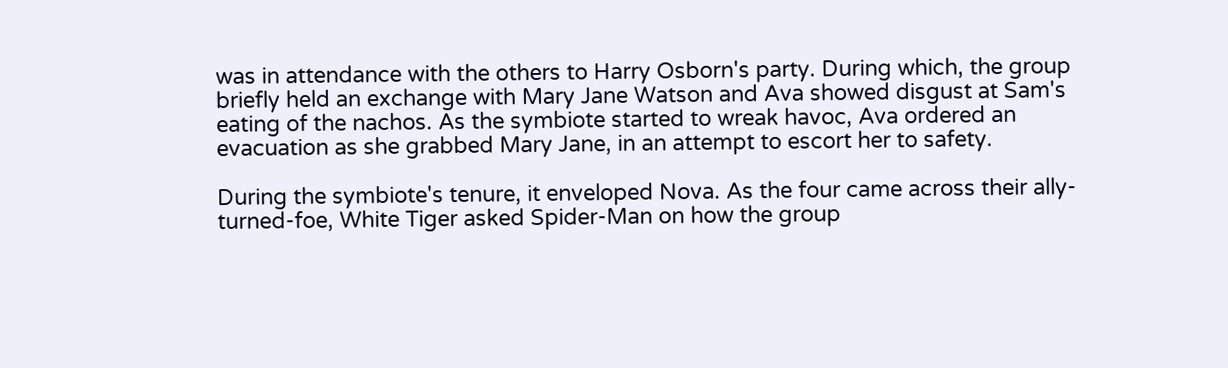was in attendance with the others to Harry Osborn's party. During which, the group briefly held an exchange with Mary Jane Watson and Ava showed disgust at Sam's eating of the nachos. As the symbiote started to wreak havoc, Ava ordered an evacuation as she grabbed Mary Jane, in an attempt to escort her to safety.

During the symbiote's tenure, it enveloped Nova. As the four came across their ally-turned-foe, White Tiger asked Spider-Man on how the group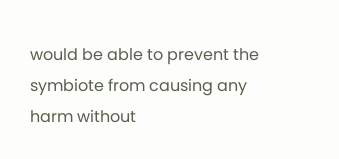would be able to prevent the symbiote from causing any harm without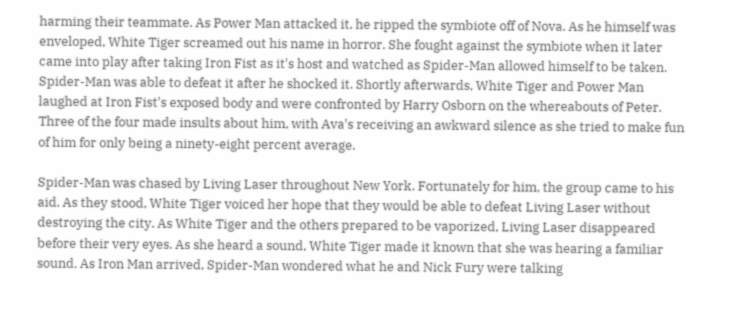harming their teammate. As Power Man attacked it, he ripped the symbiote off of Nova. As he himself was enveloped, White Tiger screamed out his name in horror. She fought against the symbiote when it later came into play after taking Iron Fist as it's host and watched as Spider-Man allowed himself to be taken. Spider-Man was able to defeat it after he shocked it. Shortly afterwards, White Tiger and Power Man laughed at Iron Fist's exposed body and were confronted by Harry Osborn on the whereabouts of Peter. Three of the four made insults about him, with Ava's receiving an awkward silence as she tried to make fun of him for only being a ninety-eight percent average.

Spider-Man was chased by Living Laser throughout New York. Fortunately for him, the group came to his aid. As they stood, White Tiger voiced her hope that they would be able to defeat Living Laser without destroying the city. As White Tiger and the others prepared to be vaporized, Living Laser disappeared before their very eyes. As she heard a sound, White Tiger made it known that she was hearing a familiar sound. As Iron Man arrived, Spider-Man wondered what he and Nick Fury were talking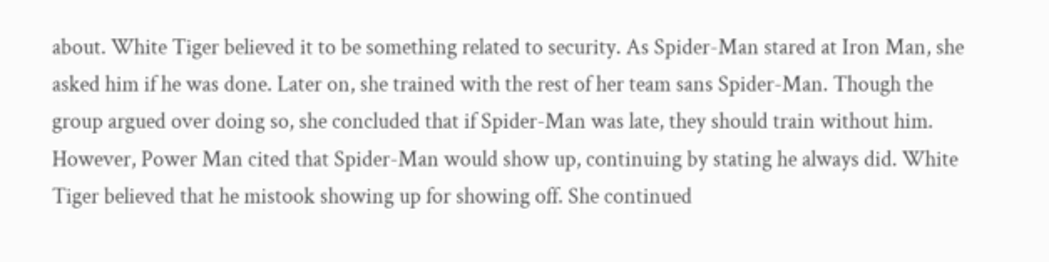about. White Tiger believed it to be something related to security. As Spider-Man stared at Iron Man, she asked him if he was done. Later on, she trained with the rest of her team sans Spider-Man. Though the group argued over doing so, she concluded that if Spider-Man was late, they should train without him. However, Power Man cited that Spider-Man would show up, continuing by stating he always did. White Tiger believed that he mistook showing up for showing off. She continued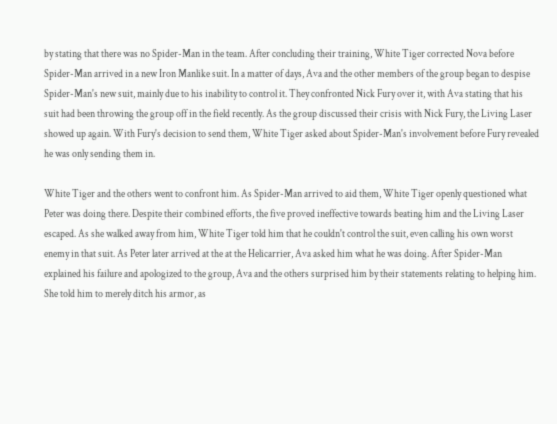by stating that there was no Spider-Man in the team. After concluding their training, White Tiger corrected Nova before Spider-Man arrived in a new Iron Manlike suit. In a matter of days, Ava and the other members of the group began to despise Spider-Man's new suit, mainly due to his inability to control it. They confronted Nick Fury over it, with Ava stating that his suit had been throwing the group off in the field recently. As the group discussed their crisis with Nick Fury, the Living Laser showed up again. With Fury's decision to send them, White Tiger asked about Spider-Man's involvement before Fury revealed he was only sending them in.

White Tiger and the others went to confront him. As Spider-Man arrived to aid them, White Tiger openly questioned what Peter was doing there. Despite their combined efforts, the five proved ineffective towards beating him and the Living Laser escaped. As she walked away from him, White Tiger told him that he couldn't control the suit, even calling his own worst enemy in that suit. As Peter later arrived at the at the Helicarrier, Ava asked him what he was doing. After Spider-Man explained his failure and apologized to the group, Ava and the others surprised him by their statements relating to helping him. She told him to merely ditch his armor, as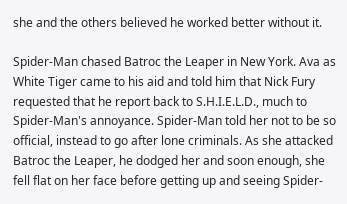she and the others believed he worked better without it.

Spider-Man chased Batroc the Leaper in New York. Ava as White Tiger came to his aid and told him that Nick Fury requested that he report back to S.H.I.E.L.D., much to Spider-Man's annoyance. Spider-Man told her not to be so official, instead to go after lone criminals. As she attacked Batroc the Leaper, he dodged her and soon enough, she fell flat on her face before getting up and seeing Spider-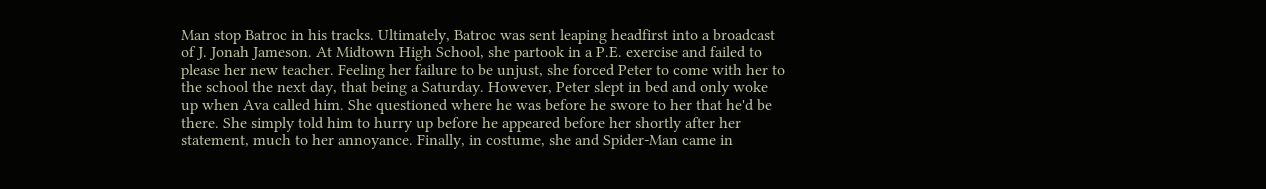Man stop Batroc in his tracks. Ultimately, Batroc was sent leaping headfirst into a broadcast of J. Jonah Jameson. At Midtown High School, she partook in a P.E. exercise and failed to please her new teacher. Feeling her failure to be unjust, she forced Peter to come with her to the school the next day, that being a Saturday. However, Peter slept in bed and only woke up when Ava called him. She questioned where he was before he swore to her that he'd be there. She simply told him to hurry up before he appeared before her shortly after her statement, much to her annoyance. Finally, in costume, she and Spider-Man came in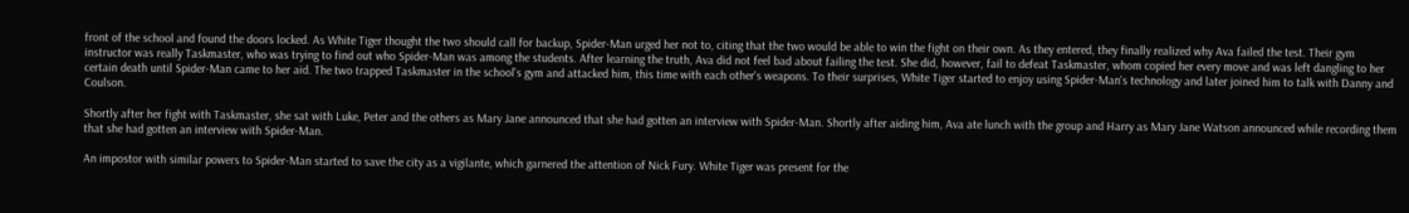front of the school and found the doors locked. As White Tiger thought the two should call for backup, Spider-Man urged her not to, citing that the two would be able to win the fight on their own. As they entered, they finally realized why Ava failed the test. Their gym instructor was really Taskmaster, who was trying to find out who Spider-Man was among the students. After learning the truth, Ava did not feel bad about failing the test. She did, however, fail to defeat Taskmaster, whom copied her every move and was left dangling to her certain death until Spider-Man came to her aid. The two trapped Taskmaster in the school's gym and attacked him, this time with each other's weapons. To their surprises, White Tiger started to enjoy using Spider-Man's technology and later joined him to talk with Danny and Coulson.

Shortly after her fight with Taskmaster, she sat with Luke, Peter and the others as Mary Jane announced that she had gotten an interview with Spider-Man. Shortly after aiding him, Ava ate lunch with the group and Harry as Mary Jane Watson announced while recording them that she had gotten an interview with Spider-Man.

An impostor with similar powers to Spider-Man started to save the city as a vigilante, which garnered the attention of Nick Fury. White Tiger was present for the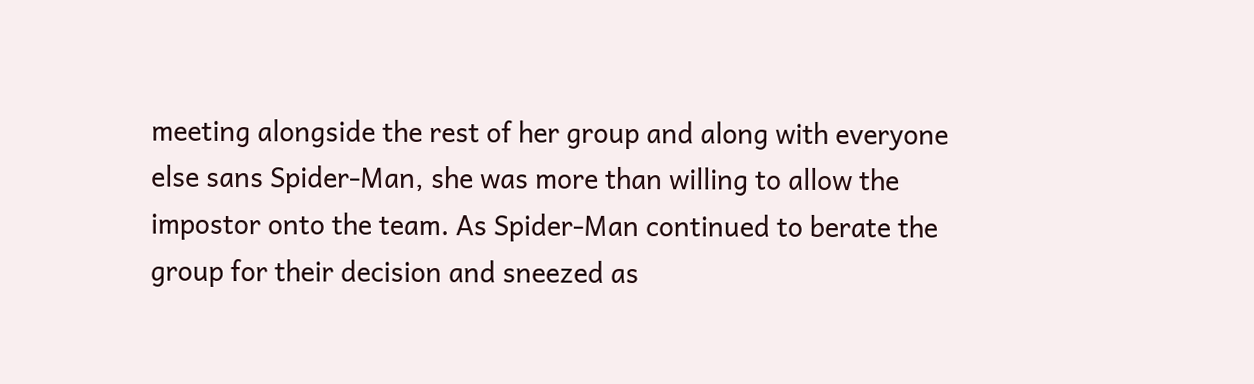meeting alongside the rest of her group and along with everyone else sans Spider-Man, she was more than willing to allow the impostor onto the team. As Spider-Man continued to berate the group for their decision and sneezed as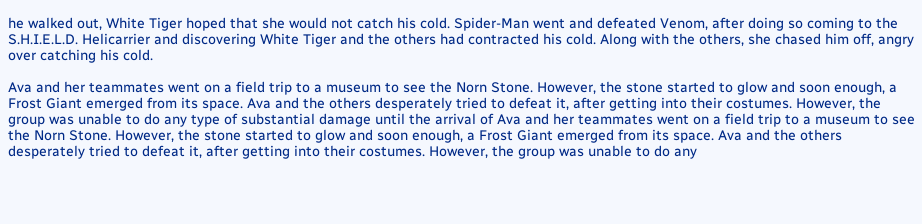he walked out, White Tiger hoped that she would not catch his cold. Spider-Man went and defeated Venom, after doing so coming to the S.H.I.E.L.D. Helicarrier and discovering White Tiger and the others had contracted his cold. Along with the others, she chased him off, angry over catching his cold.

Ava and her teammates went on a field trip to a museum to see the Norn Stone. However, the stone started to glow and soon enough, a Frost Giant emerged from its space. Ava and the others desperately tried to defeat it, after getting into their costumes. However, the group was unable to do any type of substantial damage until the arrival of Ava and her teammates went on a field trip to a museum to see the Norn Stone. However, the stone started to glow and soon enough, a Frost Giant emerged from its space. Ava and the others desperately tried to defeat it, after getting into their costumes. However, the group was unable to do any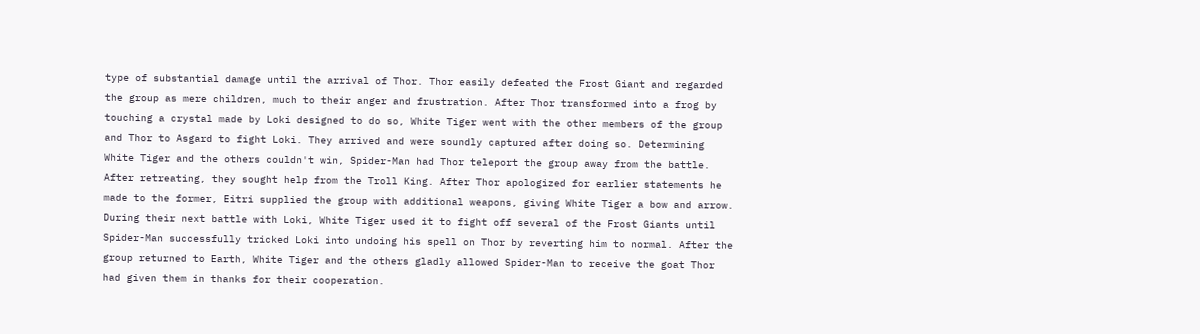type of substantial damage until the arrival of Thor. Thor easily defeated the Frost Giant and regarded the group as mere children, much to their anger and frustration. After Thor transformed into a frog by touching a crystal made by Loki designed to do so, White Tiger went with the other members of the group and Thor to Asgard to fight Loki. They arrived and were soundly captured after doing so. Determining White Tiger and the others couldn't win, Spider-Man had Thor teleport the group away from the battle. After retreating, they sought help from the Troll King. After Thor apologized for earlier statements he made to the former, Eitri supplied the group with additional weapons, giving White Tiger a bow and arrow. During their next battle with Loki, White Tiger used it to fight off several of the Frost Giants until Spider-Man successfully tricked Loki into undoing his spell on Thor by reverting him to normal. After the group returned to Earth, White Tiger and the others gladly allowed Spider-Man to receive the goat Thor had given them in thanks for their cooperation.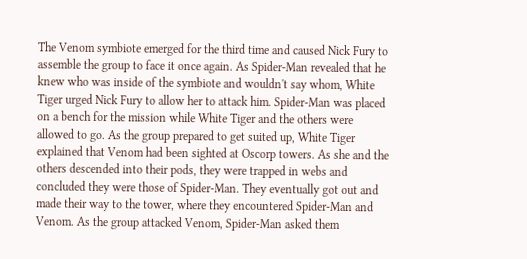The Venom symbiote emerged for the third time and caused Nick Fury to assemble the group to face it once again. As Spider-Man revealed that he knew who was inside of the symbiote and wouldn't say whom, White Tiger urged Nick Fury to allow her to attack him. Spider-Man was placed on a bench for the mission while White Tiger and the others were allowed to go. As the group prepared to get suited up, White Tiger explained that Venom had been sighted at Oscorp towers. As she and the others descended into their pods, they were trapped in webs and concluded they were those of Spider-Man. They eventually got out and made their way to the tower, where they encountered Spider-Man and Venom. As the group attacked Venom, Spider-Man asked them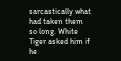sarcastically what had taken them so long. White Tiger asked him if he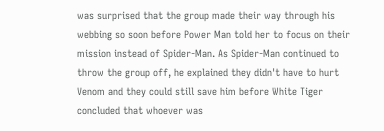was surprised that the group made their way through his webbing so soon before Power Man told her to focus on their mission instead of Spider-Man. As Spider-Man continued to throw the group off, he explained they didn't have to hurt Venom and they could still save him before White Tiger concluded that whoever was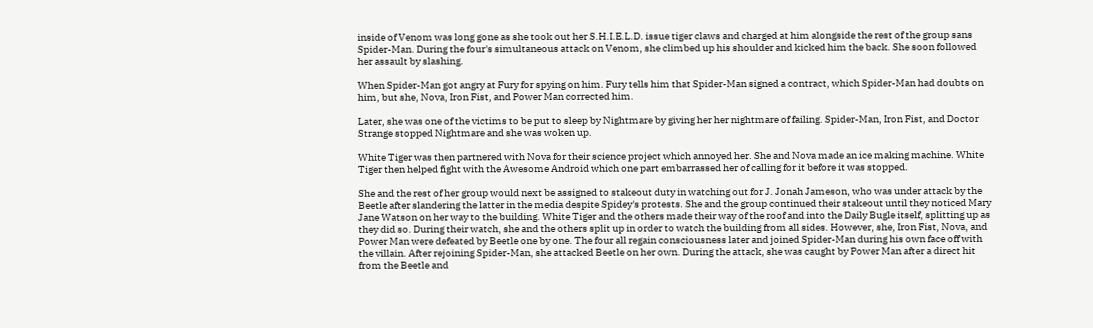inside of Venom was long gone as she took out her S.H.I.E.L.D. issue tiger claws and charged at him alongside the rest of the group sans Spider-Man. During the four's simultaneous attack on Venom, she climbed up his shoulder and kicked him the back. She soon followed her assault by slashing.

When Spider-Man got angry at Fury for spying on him. Fury tells him that Spider-Man signed a contract, which Spider-Man had doubts on him, but she, Nova, Iron Fist, and Power Man corrected him.

Later, she was one of the victims to be put to sleep by Nightmare by giving her her nightmare of failing. Spider-Man, Iron Fist, and Doctor Strange stopped Nightmare and she was woken up.

White Tiger was then partnered with Nova for their science project which annoyed her. She and Nova made an ice making machine. White Tiger then helped fight with the Awesome Android which one part embarrassed her of calling for it before it was stopped.

She and the rest of her group would next be assigned to stakeout duty in watching out for J. Jonah Jameson, who was under attack by the Beetle after slandering the latter in the media despite Spidey's protests. She and the group continued their stakeout until they noticed Mary Jane Watson on her way to the building. White Tiger and the others made their way of the roof and into the Daily Bugle itself, splitting up as they did so. During their watch, she and the others split up in order to watch the building from all sides. However, she, Iron Fist, Nova, and Power Man were defeated by Beetle one by one. The four all regain consciousness later and joined Spider-Man during his own face off with the villain. After rejoining Spider-Man, she attacked Beetle on her own. During the attack, she was caught by Power Man after a direct hit from the Beetle and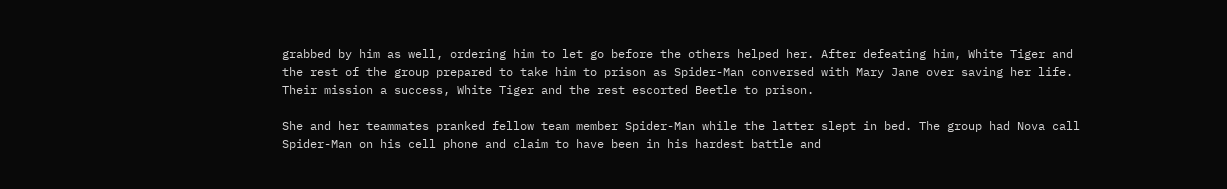grabbed by him as well, ordering him to let go before the others helped her. After defeating him, White Tiger and the rest of the group prepared to take him to prison as Spider-Man conversed with Mary Jane over saving her life. Their mission a success, White Tiger and the rest escorted Beetle to prison.

She and her teammates pranked fellow team member Spider-Man while the latter slept in bed. The group had Nova call Spider-Man on his cell phone and claim to have been in his hardest battle and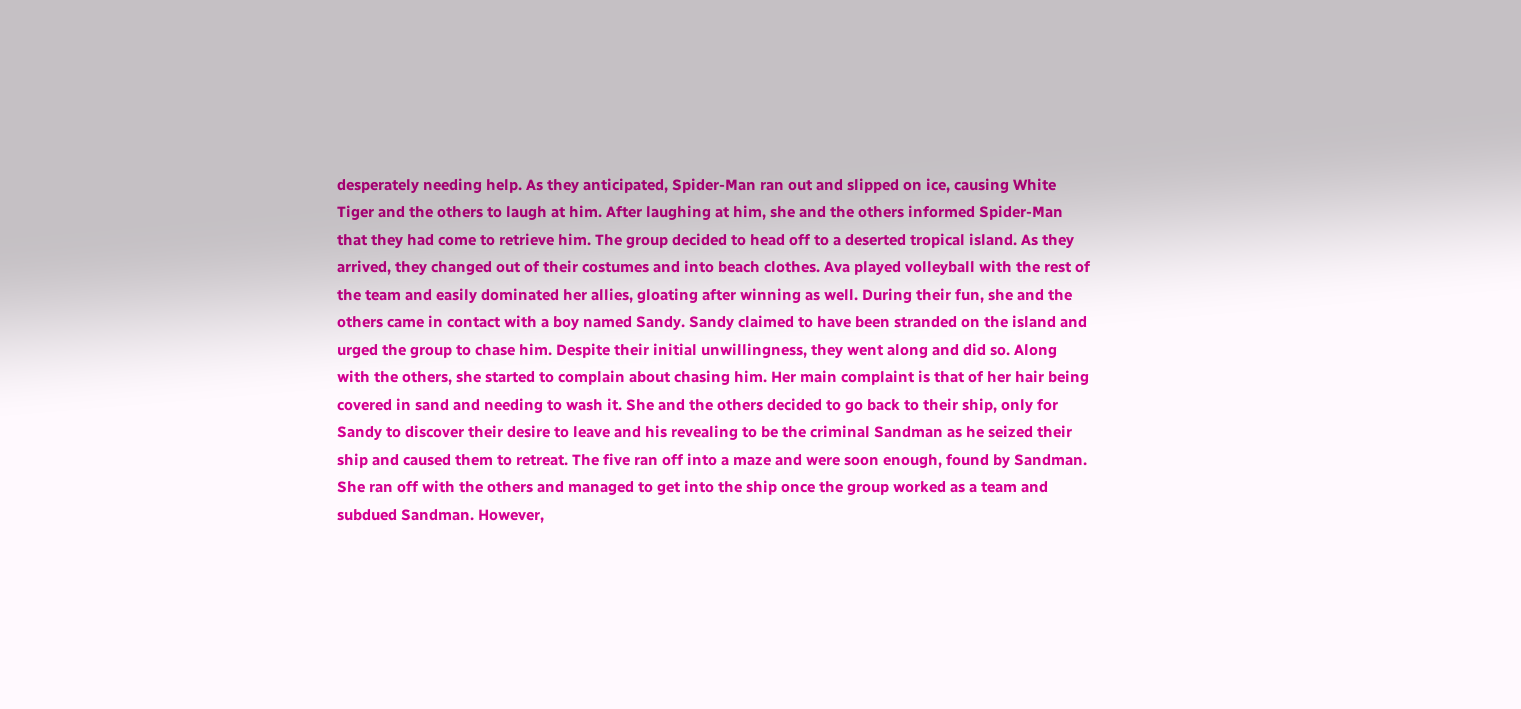desperately needing help. As they anticipated, Spider-Man ran out and slipped on ice, causing White Tiger and the others to laugh at him. After laughing at him, she and the others informed Spider-Man that they had come to retrieve him. The group decided to head off to a deserted tropical island. As they arrived, they changed out of their costumes and into beach clothes. Ava played volleyball with the rest of the team and easily dominated her allies, gloating after winning as well. During their fun, she and the others came in contact with a boy named Sandy. Sandy claimed to have been stranded on the island and urged the group to chase him. Despite their initial unwillingness, they went along and did so. Along with the others, she started to complain about chasing him. Her main complaint is that of her hair being covered in sand and needing to wash it. She and the others decided to go back to their ship, only for Sandy to discover their desire to leave and his revealing to be the criminal Sandman as he seized their ship and caused them to retreat. The five ran off into a maze and were soon enough, found by Sandman. She ran off with the others and managed to get into the ship once the group worked as a team and subdued Sandman. However,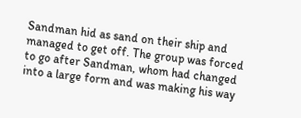Sandman hid as sand on their ship and managed to get off. The group was forced to go after Sandman, whom had changed into a large form and was making his way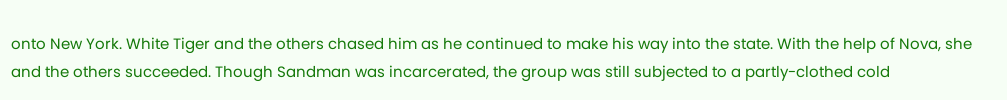onto New York. White Tiger and the others chased him as he continued to make his way into the state. With the help of Nova, she and the others succeeded. Though Sandman was incarcerated, the group was still subjected to a partly-clothed cold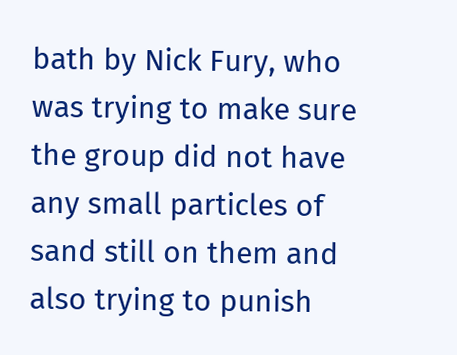bath by Nick Fury, who was trying to make sure the group did not have any small particles of sand still on them and also trying to punish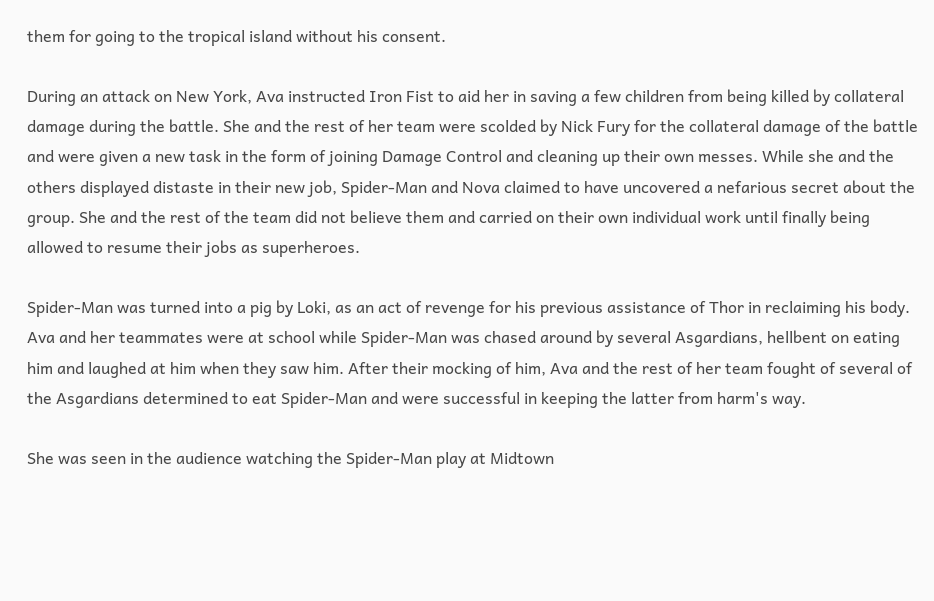them for going to the tropical island without his consent.

During an attack on New York, Ava instructed Iron Fist to aid her in saving a few children from being killed by collateral damage during the battle. She and the rest of her team were scolded by Nick Fury for the collateral damage of the battle and were given a new task in the form of joining Damage Control and cleaning up their own messes. While she and the others displayed distaste in their new job, Spider-Man and Nova claimed to have uncovered a nefarious secret about the group. She and the rest of the team did not believe them and carried on their own individual work until finally being allowed to resume their jobs as superheroes.

Spider-Man was turned into a pig by Loki, as an act of revenge for his previous assistance of Thor in reclaiming his body. Ava and her teammates were at school while Spider-Man was chased around by several Asgardians, hellbent on eating him and laughed at him when they saw him. After their mocking of him, Ava and the rest of her team fought of several of the Asgardians determined to eat Spider-Man and were successful in keeping the latter from harm's way.

She was seen in the audience watching the Spider-Man play at Midtown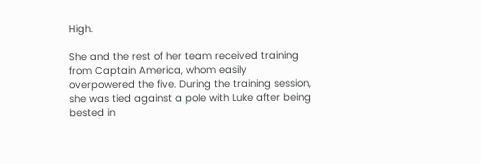High.

She and the rest of her team received training from Captain America, whom easily overpowered the five. During the training session, she was tied against a pole with Luke after being bested in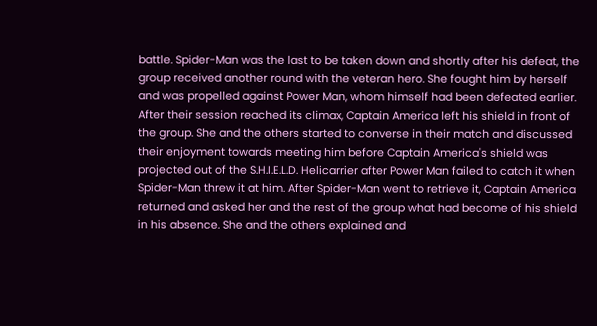battle. Spider-Man was the last to be taken down and shortly after his defeat, the group received another round with the veteran hero. She fought him by herself and was propelled against Power Man, whom himself had been defeated earlier. After their session reached its climax, Captain America left his shield in front of the group. She and the others started to converse in their match and discussed their enjoyment towards meeting him before Captain America's shield was projected out of the S.H.I.E.L.D. Helicarrier after Power Man failed to catch it when Spider-Man threw it at him. After Spider-Man went to retrieve it, Captain America returned and asked her and the rest of the group what had become of his shield in his absence. She and the others explained and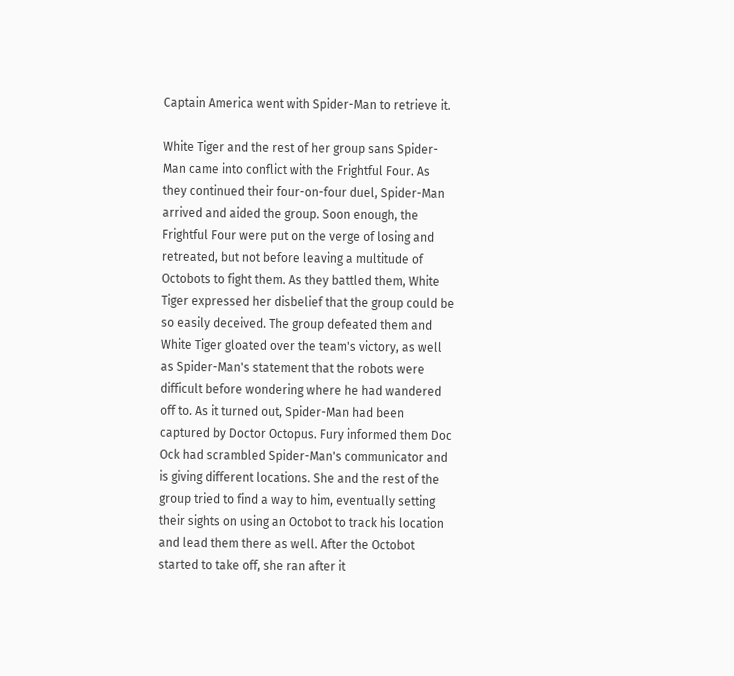Captain America went with Spider-Man to retrieve it.

White Tiger and the rest of her group sans Spider-Man came into conflict with the Frightful Four. As they continued their four-on-four duel, Spider-Man arrived and aided the group. Soon enough, the Frightful Four were put on the verge of losing and retreated, but not before leaving a multitude of Octobots to fight them. As they battled them, White Tiger expressed her disbelief that the group could be so easily deceived. The group defeated them and White Tiger gloated over the team's victory, as well as Spider-Man's statement that the robots were difficult before wondering where he had wandered off to. As it turned out, Spider-Man had been captured by Doctor Octopus. Fury informed them Doc Ock had scrambled Spider-Man's communicator and is giving different locations. She and the rest of the group tried to find a way to him, eventually setting their sights on using an Octobot to track his location and lead them there as well. After the Octobot started to take off, she ran after it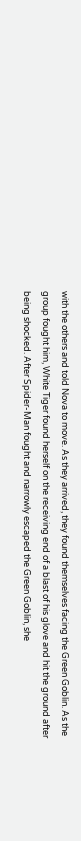with the others and told Nova to move. As they arrived, they found themselves facing the Green Goblin. As the group fought him, White Tiger found herself on the receiving end of a blast of his glove and hit the ground after being shocked. After Spider-Man fought and narrowly escaped the Green Goblin, she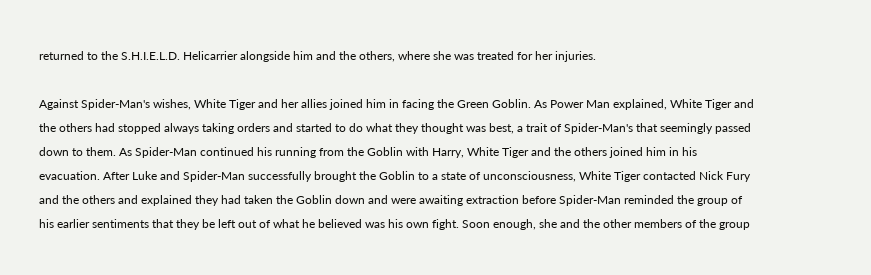returned to the S.H.I.E.L.D. Helicarrier alongside him and the others, where she was treated for her injuries.

Against Spider-Man's wishes, White Tiger and her allies joined him in facing the Green Goblin. As Power Man explained, White Tiger and the others had stopped always taking orders and started to do what they thought was best, a trait of Spider-Man's that seemingly passed down to them. As Spider-Man continued his running from the Goblin with Harry, White Tiger and the others joined him in his evacuation. After Luke and Spider-Man successfully brought the Goblin to a state of unconsciousness, White Tiger contacted Nick Fury and the others and explained they had taken the Goblin down and were awaiting extraction before Spider-Man reminded the group of his earlier sentiments that they be left out of what he believed was his own fight. Soon enough, she and the other members of the group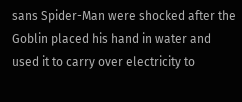sans Spider-Man were shocked after the Goblin placed his hand in water and used it to carry over electricity to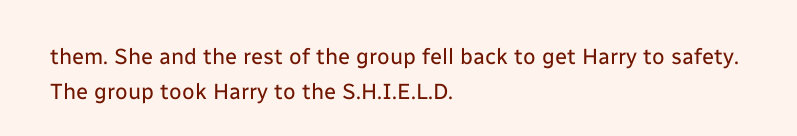them. She and the rest of the group fell back to get Harry to safety. The group took Harry to the S.H.I.E.L.D.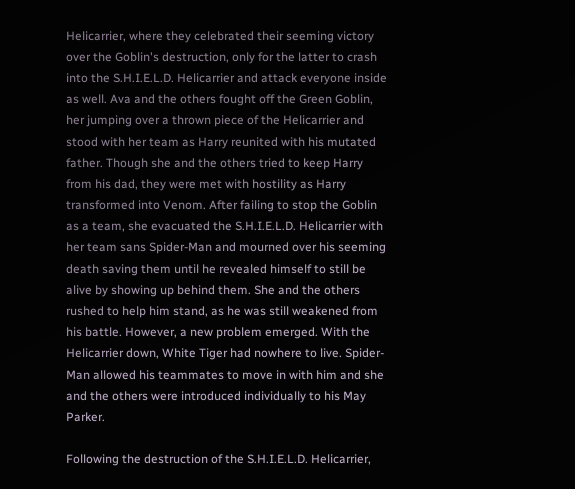Helicarrier, where they celebrated their seeming victory over the Goblin's destruction, only for the latter to crash into the S.H.I.E.L.D. Helicarrier and attack everyone inside as well. Ava and the others fought off the Green Goblin, her jumping over a thrown piece of the Helicarrier and stood with her team as Harry reunited with his mutated father. Though she and the others tried to keep Harry from his dad, they were met with hostility as Harry transformed into Venom. After failing to stop the Goblin as a team, she evacuated the S.H.I.E.L.D. Helicarrier with her team sans Spider-Man and mourned over his seeming death saving them until he revealed himself to still be alive by showing up behind them. She and the others rushed to help him stand, as he was still weakened from his battle. However, a new problem emerged. With the Helicarrier down, White Tiger had nowhere to live. Spider-Man allowed his teammates to move in with him and she and the others were introduced individually to his May Parker.

Following the destruction of the S.H.I.E.L.D. Helicarrier,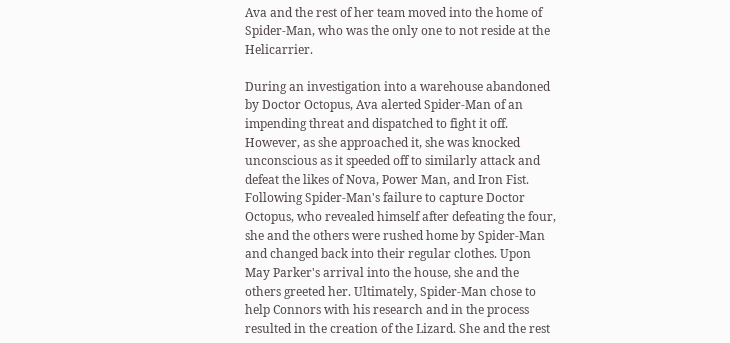Ava and the rest of her team moved into the home of Spider-Man, who was the only one to not reside at the Helicarrier.

During an investigation into a warehouse abandoned by Doctor Octopus, Ava alerted Spider-Man of an impending threat and dispatched to fight it off. However, as she approached it, she was knocked unconscious as it speeded off to similarly attack and defeat the likes of Nova, Power Man, and Iron Fist. Following Spider-Man's failure to capture Doctor Octopus, who revealed himself after defeating the four, she and the others were rushed home by Spider-Man and changed back into their regular clothes. Upon May Parker's arrival into the house, she and the others greeted her. Ultimately, Spider-Man chose to help Connors with his research and in the process resulted in the creation of the Lizard. She and the rest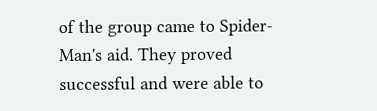of the group came to Spider-Man's aid. They proved successful and were able to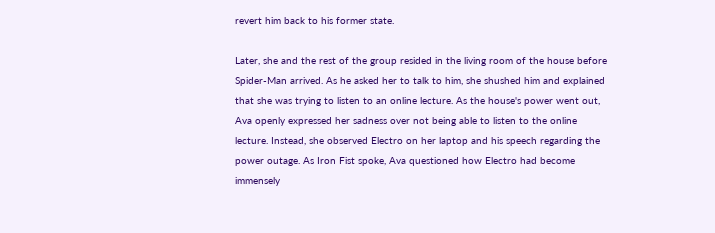revert him back to his former state.

Later, she and the rest of the group resided in the living room of the house before Spider-Man arrived. As he asked her to talk to him, she shushed him and explained that she was trying to listen to an online lecture. As the house's power went out, Ava openly expressed her sadness over not being able to listen to the online lecture. Instead, she observed Electro on her laptop and his speech regarding the power outage. As Iron Fist spoke, Ava questioned how Electro had become immensely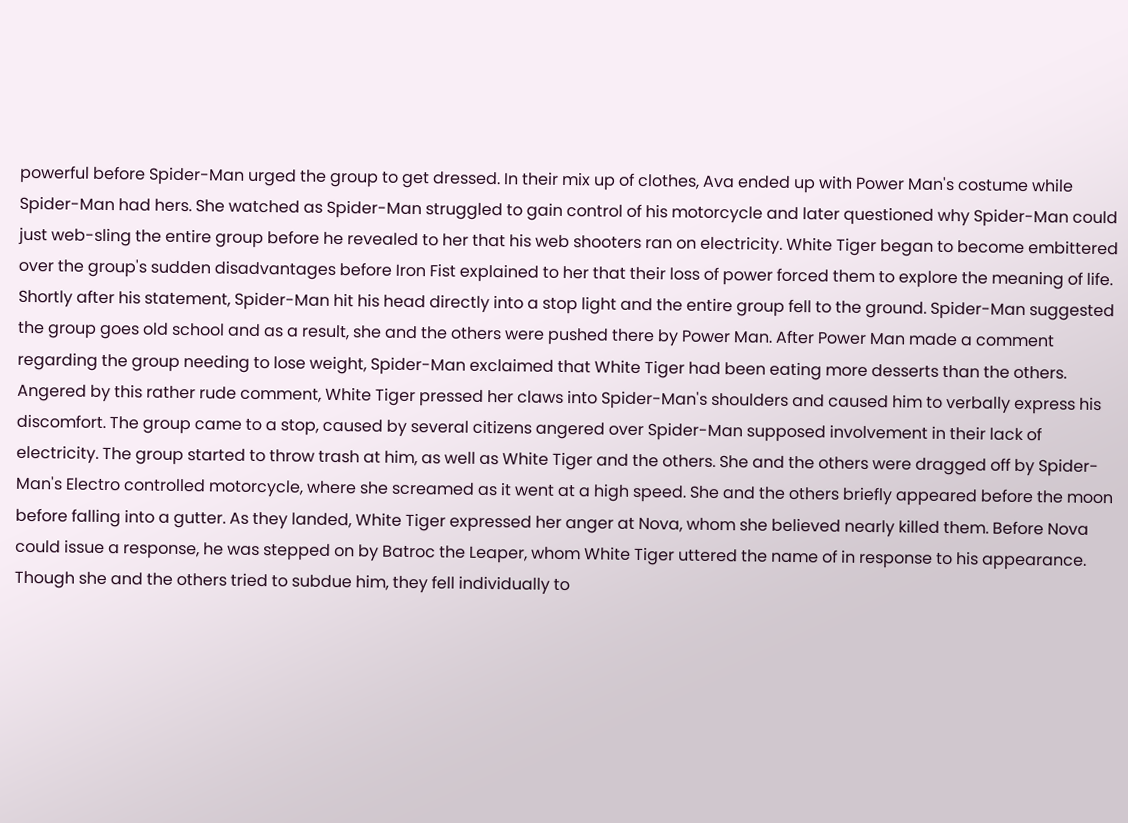powerful before Spider-Man urged the group to get dressed. In their mix up of clothes, Ava ended up with Power Man's costume while Spider-Man had hers. She watched as Spider-Man struggled to gain control of his motorcycle and later questioned why Spider-Man could just web-sling the entire group before he revealed to her that his web shooters ran on electricity. White Tiger began to become embittered over the group's sudden disadvantages before Iron Fist explained to her that their loss of power forced them to explore the meaning of life. Shortly after his statement, Spider-Man hit his head directly into a stop light and the entire group fell to the ground. Spider-Man suggested the group goes old school and as a result, she and the others were pushed there by Power Man. After Power Man made a comment regarding the group needing to lose weight, Spider-Man exclaimed that White Tiger had been eating more desserts than the others. Angered by this rather rude comment, White Tiger pressed her claws into Spider-Man's shoulders and caused him to verbally express his discomfort. The group came to a stop, caused by several citizens angered over Spider-Man supposed involvement in their lack of electricity. The group started to throw trash at him, as well as White Tiger and the others. She and the others were dragged off by Spider-Man's Electro controlled motorcycle, where she screamed as it went at a high speed. She and the others briefly appeared before the moon before falling into a gutter. As they landed, White Tiger expressed her anger at Nova, whom she believed nearly killed them. Before Nova could issue a response, he was stepped on by Batroc the Leaper, whom White Tiger uttered the name of in response to his appearance. Though she and the others tried to subdue him, they fell individually to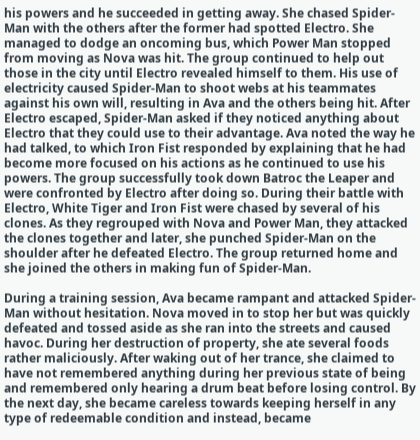his powers and he succeeded in getting away. She chased Spider-Man with the others after the former had spotted Electro. She managed to dodge an oncoming bus, which Power Man stopped from moving as Nova was hit. The group continued to help out those in the city until Electro revealed himself to them. His use of electricity caused Spider-Man to shoot webs at his teammates against his own will, resulting in Ava and the others being hit. After Electro escaped, Spider-Man asked if they noticed anything about Electro that they could use to their advantage. Ava noted the way he had talked, to which Iron Fist responded by explaining that he had become more focused on his actions as he continued to use his powers. The group successfully took down Batroc the Leaper and were confronted by Electro after doing so. During their battle with Electro, White Tiger and Iron Fist were chased by several of his clones. As they regrouped with Nova and Power Man, they attacked the clones together and later, she punched Spider-Man on the shoulder after he defeated Electro. The group returned home and she joined the others in making fun of Spider-Man.

During a training session, Ava became rampant and attacked Spider-Man without hesitation. Nova moved in to stop her but was quickly defeated and tossed aside as she ran into the streets and caused havoc. During her destruction of property, she ate several foods rather maliciously. After waking out of her trance, she claimed to have not remembered anything during her previous state of being and remembered only hearing a drum beat before losing control. By the next day, she became careless towards keeping herself in any type of redeemable condition and instead, became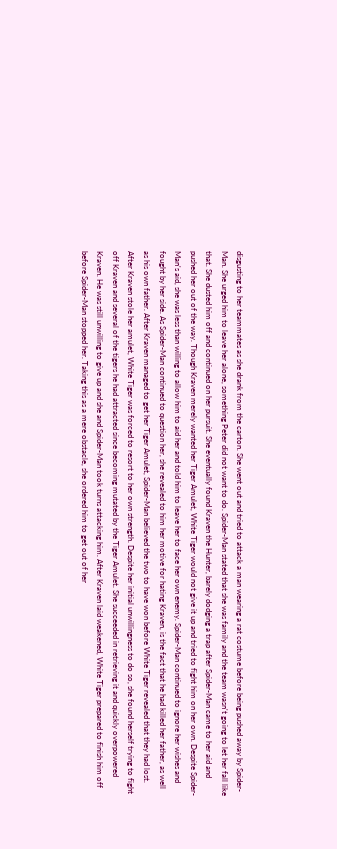disgusting to her teammates as she drank from the carton. She went out and tried to attack a man wearing a rat costume before being pushed away by Spider-Man. She urged him to leave her alone, something Peter did not want to do. Spider-Man stated that she was family and the team wasn't going to let her fall like that. She dusted him off and continued on her pursuit. She eventually found Kraven the Hunter, barely dodging a trap after Spider-Man came to her aid and pushed her out of the way. Though Kraven merely wanted her Tiger Amulet, White Tiger would not give it up and tried to fight him on her own. Despite Spider-Man's aid, she was less than willing to allow him to aid her and told him to leave her to face her own enemy. Spider-Man continued to ignore her wishes and fought by her side. As Spider-Man continued to question her, she revealed to him her motive for hating Kraven, is the fact that he had killed her father, as well as his own father. After Kraven managed to get her Tiger Amulet, Spider-Man believed the two to have won before White Tiger revealed that they had lost. After Kraven stole her amulet, White Tiger was forced to resort to her own strength. Despite her initial unwillingness to do so, she found herself trying to fight off Kraven and several of the tigers he had attracted since becoming mutated by the Tiger Amulet. She succeeded in retrieving it and quickly overpowered Kraven. He was still unwilling to give up and she and Spider-Man took turns attacking him. After Kraven laid weakened, White Tiger prepared to finish him off before Spider-Man stopped her. Taking this as a mere obstacle, she ordered him to get out of her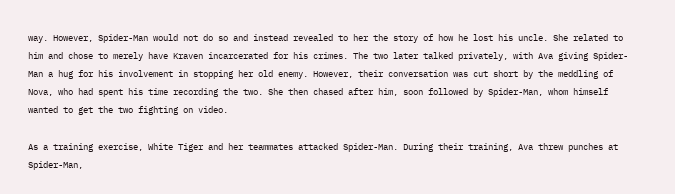way. However, Spider-Man would not do so and instead revealed to her the story of how he lost his uncle. She related to him and chose to merely have Kraven incarcerated for his crimes. The two later talked privately, with Ava giving Spider-Man a hug for his involvement in stopping her old enemy. However, their conversation was cut short by the meddling of Nova, who had spent his time recording the two. She then chased after him, soon followed by Spider-Man, whom himself wanted to get the two fighting on video.

As a training exercise, White Tiger and her teammates attacked Spider-Man. During their training, Ava threw punches at Spider-Man,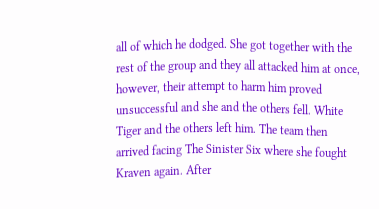all of which he dodged. She got together with the rest of the group and they all attacked him at once, however, their attempt to harm him proved unsuccessful and she and the others fell. White Tiger and the others left him. The team then arrived facing The Sinister Six where she fought Kraven again. After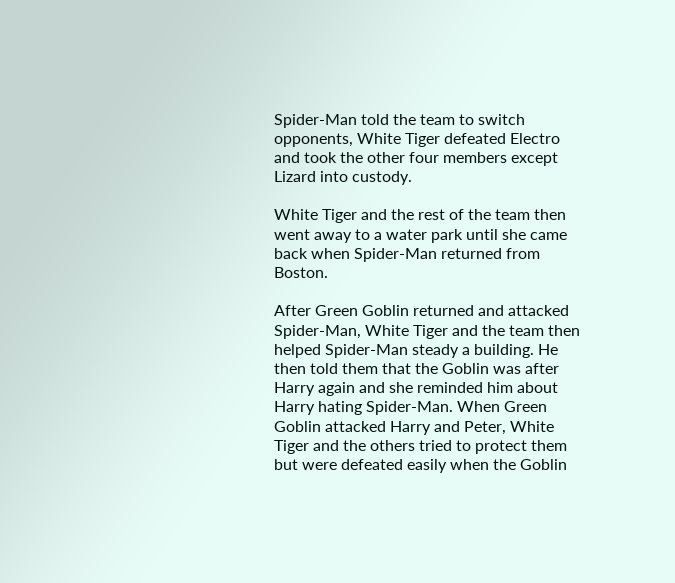Spider-Man told the team to switch opponents, White Tiger defeated Electro and took the other four members except Lizard into custody.

White Tiger and the rest of the team then went away to a water park until she came back when Spider-Man returned from Boston.

After Green Goblin returned and attacked Spider-Man, White Tiger and the team then helped Spider-Man steady a building. He then told them that the Goblin was after Harry again and she reminded him about Harry hating Spider-Man. When Green Goblin attacked Harry and Peter, White Tiger and the others tried to protect them but were defeated easily when the Goblin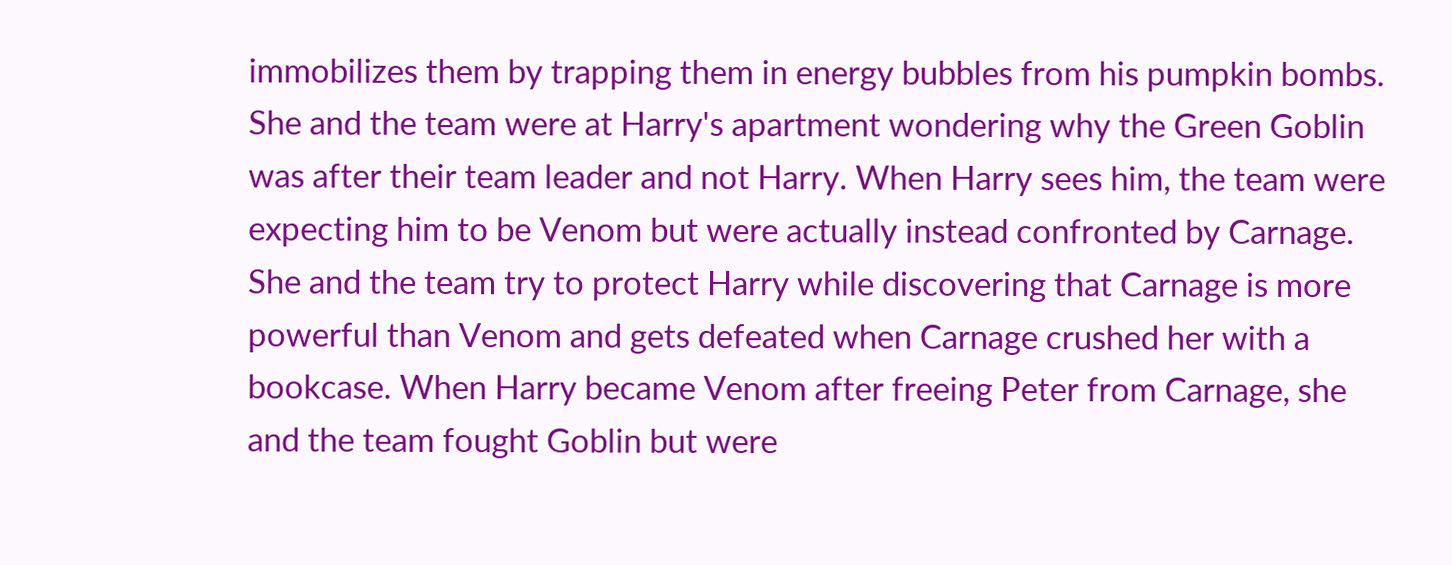immobilizes them by trapping them in energy bubbles from his pumpkin bombs. She and the team were at Harry's apartment wondering why the Green Goblin was after their team leader and not Harry. When Harry sees him, the team were expecting him to be Venom but were actually instead confronted by Carnage. She and the team try to protect Harry while discovering that Carnage is more powerful than Venom and gets defeated when Carnage crushed her with a bookcase. When Harry became Venom after freeing Peter from Carnage, she and the team fought Goblin but were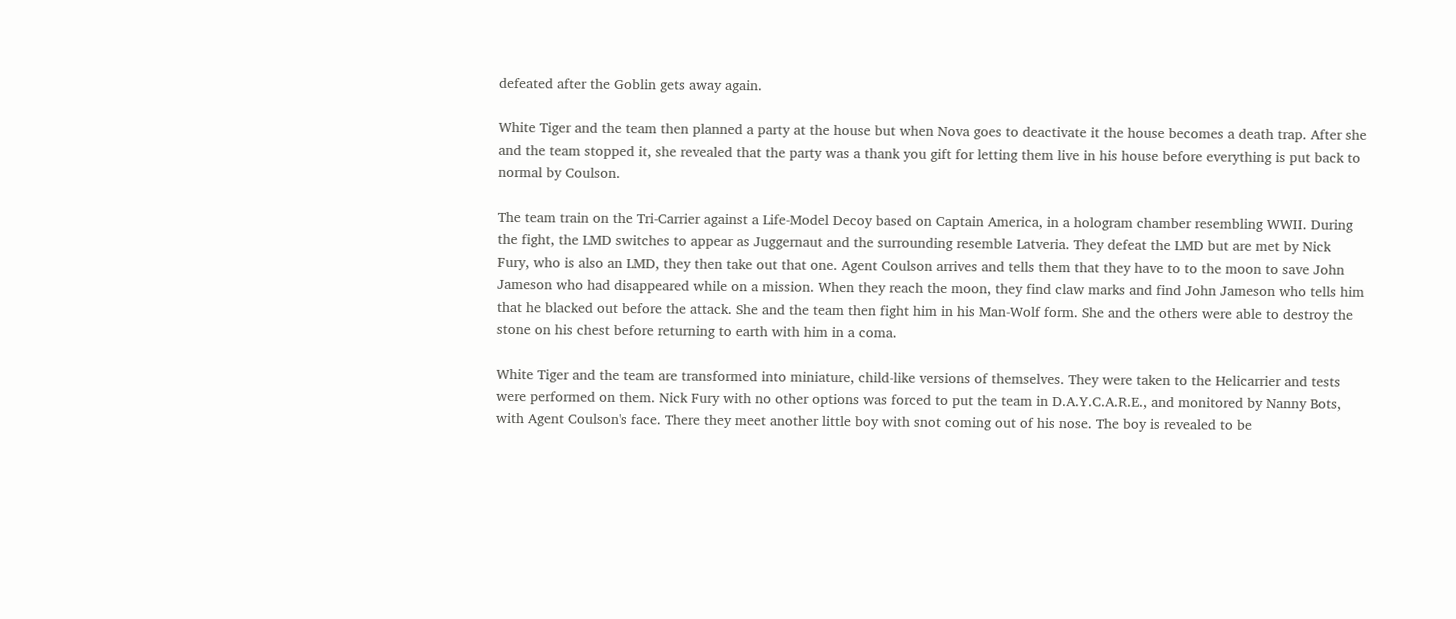defeated after the Goblin gets away again.

White Tiger and the team then planned a party at the house but when Nova goes to deactivate it the house becomes a death trap. After she and the team stopped it, she revealed that the party was a thank you gift for letting them live in his house before everything is put back to normal by Coulson.

The team train on the Tri-Carrier against a Life-Model Decoy based on Captain America, in a hologram chamber resembling WWII. During the fight, the LMD switches to appear as Juggernaut and the surrounding resemble Latveria. They defeat the LMD but are met by Nick Fury, who is also an LMD, they then take out that one. Agent Coulson arrives and tells them that they have to to the moon to save John Jameson who had disappeared while on a mission. When they reach the moon, they find claw marks and find John Jameson who tells him that he blacked out before the attack. She and the team then fight him in his Man-Wolf form. She and the others were able to destroy the stone on his chest before returning to earth with him in a coma.

White Tiger and the team are transformed into miniature, child-like versions of themselves. They were taken to the Helicarrier and tests were performed on them. Nick Fury with no other options was forced to put the team in D.A.Y.C.A.R.E., and monitored by Nanny Bots, with Agent Coulson's face. There they meet another little boy with snot coming out of his nose. The boy is revealed to be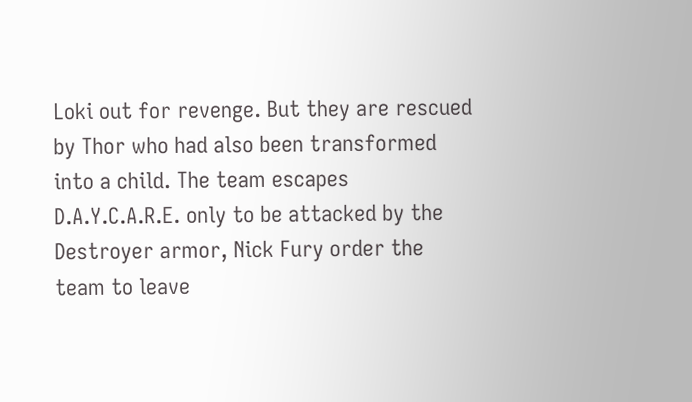Loki out for revenge. But they are rescued by Thor who had also been transformed into a child. The team escapes D.A.Y.C.A.R.E. only to be attacked by the Destroyer armor, Nick Fury order the team to leave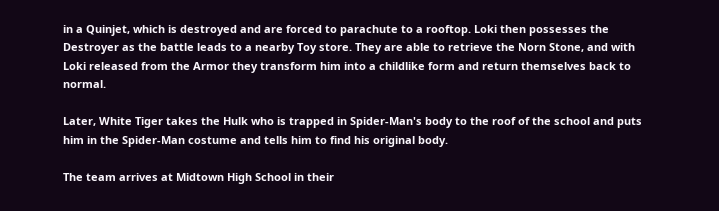in a Quinjet, which is destroyed and are forced to parachute to a rooftop. Loki then possesses the Destroyer as the battle leads to a nearby Toy store. They are able to retrieve the Norn Stone, and with Loki released from the Armor they transform him into a childlike form and return themselves back to normal.

Later, White Tiger takes the Hulk who is trapped in Spider-Man's body to the roof of the school and puts him in the Spider-Man costume and tells him to find his original body.

The team arrives at Midtown High School in their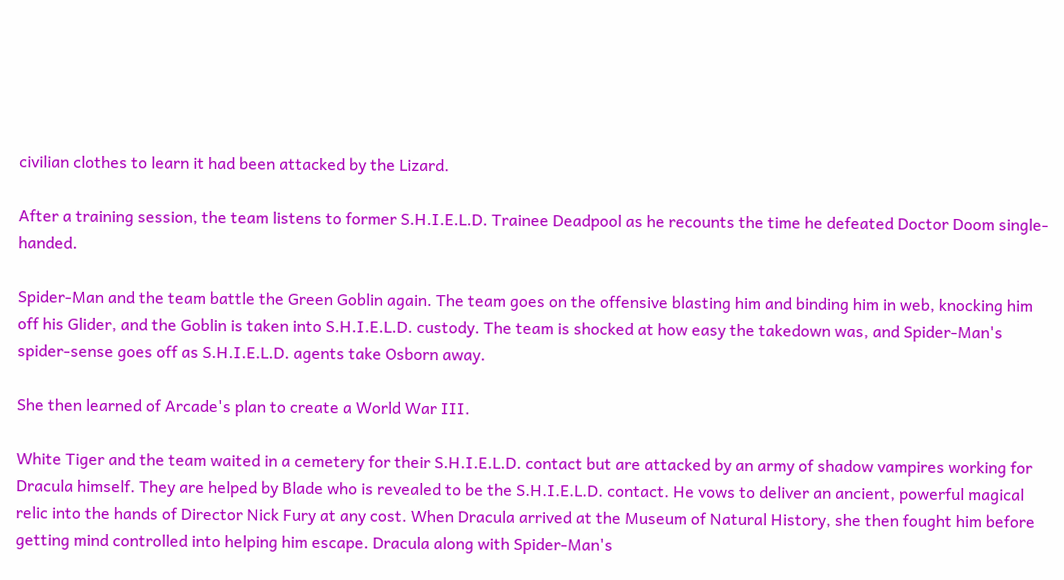civilian clothes to learn it had been attacked by the Lizard.

After a training session, the team listens to former S.H.I.E.L.D. Trainee Deadpool as he recounts the time he defeated Doctor Doom single-handed.

Spider-Man and the team battle the Green Goblin again. The team goes on the offensive blasting him and binding him in web, knocking him off his Glider, and the Goblin is taken into S.H.I.E.L.D. custody. The team is shocked at how easy the takedown was, and Spider-Man's spider-sense goes off as S.H.I.E.L.D. agents take Osborn away.

She then learned of Arcade's plan to create a World War III.

White Tiger and the team waited in a cemetery for their S.H.I.E.L.D. contact but are attacked by an army of shadow vampires working for Dracula himself. They are helped by Blade who is revealed to be the S.H.I.E.L.D. contact. He vows to deliver an ancient, powerful magical relic into the hands of Director Nick Fury at any cost. When Dracula arrived at the Museum of Natural History, she then fought him before getting mind controlled into helping him escape. Dracula along with Spider-Man's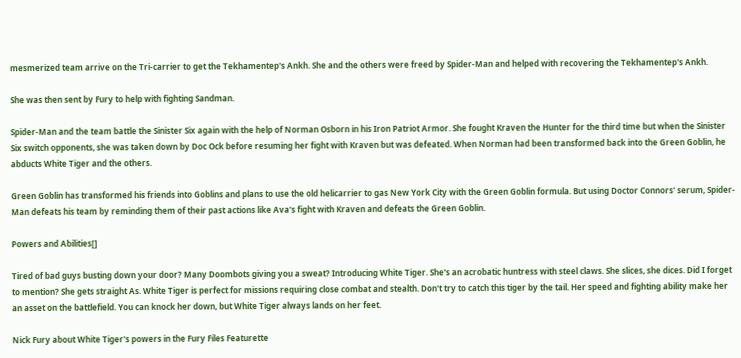mesmerized team arrive on the Tri-carrier to get the Tekhamentep's Ankh. She and the others were freed by Spider-Man and helped with recovering the Tekhamentep's Ankh.

She was then sent by Fury to help with fighting Sandman.

Spider-Man and the team battle the Sinister Six again with the help of Norman Osborn in his Iron Patriot Armor. She fought Kraven the Hunter for the third time but when the Sinister Six switch opponents, she was taken down by Doc Ock before resuming her fight with Kraven but was defeated. When Norman had been transformed back into the Green Goblin, he abducts White Tiger and the others.

Green Goblin has transformed his friends into Goblins and plans to use the old helicarrier to gas New York City with the Green Goblin formula. But using Doctor Connors' serum, Spider-Man defeats his team by reminding them of their past actions like Ava's fight with Kraven and defeats the Green Goblin.

Powers and Abilities[]

Tired of bad guys busting down your door? Many Doombots giving you a sweat? Introducing White Tiger. She's an acrobatic huntress with steel claws. She slices, she dices. Did I forget to mention? She gets straight As. White Tiger is perfect for missions requiring close combat and stealth. Don't try to catch this tiger by the tail. Her speed and fighting ability make her an asset on the battlefield. You can knock her down, but White Tiger always lands on her feet.

Nick Fury about White Tiger's powers in the Fury Files Featurette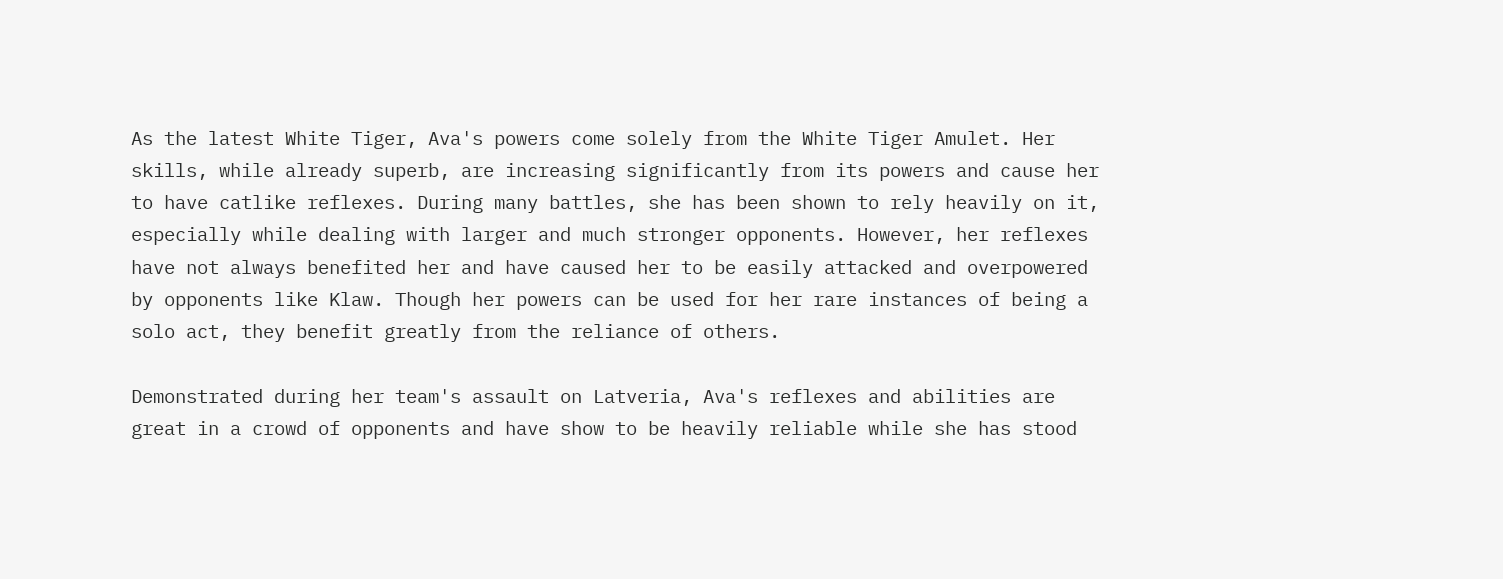As the latest White Tiger, Ava's powers come solely from the White Tiger Amulet. Her skills, while already superb, are increasing significantly from its powers and cause her to have catlike reflexes. During many battles, she has been shown to rely heavily on it, especially while dealing with larger and much stronger opponents. However, her reflexes have not always benefited her and have caused her to be easily attacked and overpowered by opponents like Klaw. Though her powers can be used for her rare instances of being a solo act, they benefit greatly from the reliance of others.

Demonstrated during her team's assault on Latveria, Ava's reflexes and abilities are great in a crowd of opponents and have show to be heavily reliable while she has stood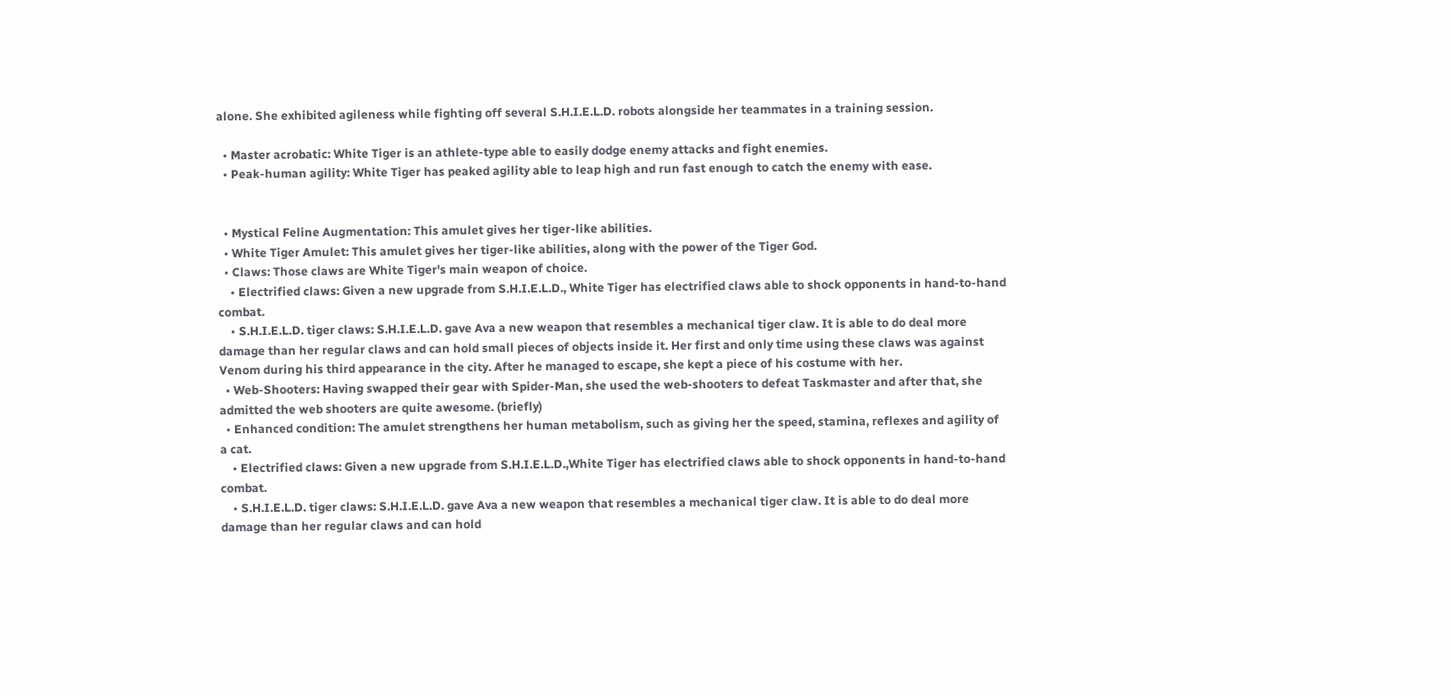alone. She exhibited agileness while fighting off several S.H.I.E.L.D. robots alongside her teammates in a training session.

  • Master acrobatic: White Tiger is an athlete-type able to easily dodge enemy attacks and fight enemies.
  • Peak-human agility: White Tiger has peaked agility able to leap high and run fast enough to catch the enemy with ease.


  • Mystical Feline Augmentation: This amulet gives her tiger-like abilities.
  • White Tiger Amulet: This amulet gives her tiger-like abilities, along with the power of the Tiger God.
  • Claws: Those claws are White Tiger's main weapon of choice.
    • Electrified claws: Given a new upgrade from S.H.I.E.L.D., White Tiger has electrified claws able to shock opponents in hand-to-hand combat.
    • S.H.I.E.L.D. tiger claws: S.H.I.E.L.D. gave Ava a new weapon that resembles a mechanical tiger claw. It is able to do deal more damage than her regular claws and can hold small pieces of objects inside it. Her first and only time using these claws was against Venom during his third appearance in the city. After he managed to escape, she kept a piece of his costume with her.
  • Web-Shooters: Having swapped their gear with Spider-Man, she used the web-shooters to defeat Taskmaster and after that, she admitted the web shooters are quite awesome. (briefly)
  • Enhanced condition: The amulet strengthens her human metabolism, such as giving her the speed, stamina, reflexes and agility of a cat.
    • Electrified claws: Given a new upgrade from S.H.I.E.L.D.,White Tiger has electrified claws able to shock opponents in hand-to-hand combat.
    • S.H.I.E.L.D. tiger claws: S.H.I.E.L.D. gave Ava a new weapon that resembles a mechanical tiger claw. It is able to do deal more damage than her regular claws and can hold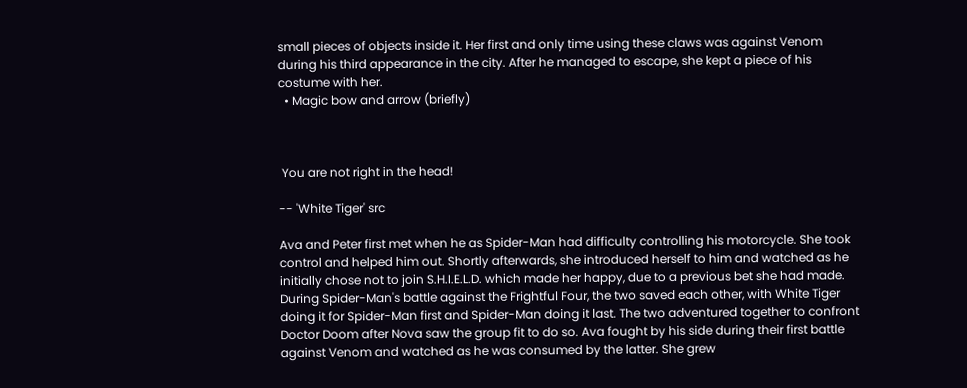small pieces of objects inside it. Her first and only time using these claws was against Venom during his third appearance in the city. After he managed to escape, she kept a piece of his costume with her.
  • Magic bow and arrow (briefly)



 You are not right in the head!

-- 'White Tiger' src

Ava and Peter first met when he as Spider-Man had difficulty controlling his motorcycle. She took control and helped him out. Shortly afterwards, she introduced herself to him and watched as he initially chose not to join S.H.I.E.L.D. which made her happy, due to a previous bet she had made. During Spider-Man's battle against the Frightful Four, the two saved each other, with White Tiger doing it for Spider-Man first and Spider-Man doing it last. The two adventured together to confront Doctor Doom after Nova saw the group fit to do so. Ava fought by his side during their first battle against Venom and watched as he was consumed by the latter. She grew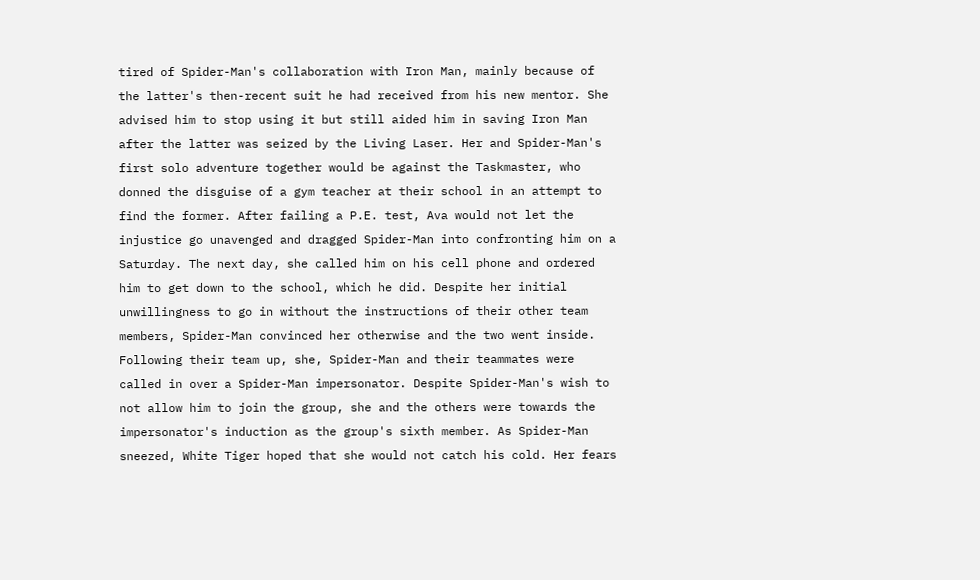tired of Spider-Man's collaboration with Iron Man, mainly because of the latter's then-recent suit he had received from his new mentor. She advised him to stop using it but still aided him in saving Iron Man after the latter was seized by the Living Laser. Her and Spider-Man's first solo adventure together would be against the Taskmaster, who donned the disguise of a gym teacher at their school in an attempt to find the former. After failing a P.E. test, Ava would not let the injustice go unavenged and dragged Spider-Man into confronting him on a Saturday. The next day, she called him on his cell phone and ordered him to get down to the school, which he did. Despite her initial unwillingness to go in without the instructions of their other team members, Spider-Man convinced her otherwise and the two went inside. Following their team up, she, Spider-Man and their teammates were called in over a Spider-Man impersonator. Despite Spider-Man's wish to not allow him to join the group, she and the others were towards the impersonator's induction as the group's sixth member. As Spider-Man sneezed, White Tiger hoped that she would not catch his cold. Her fears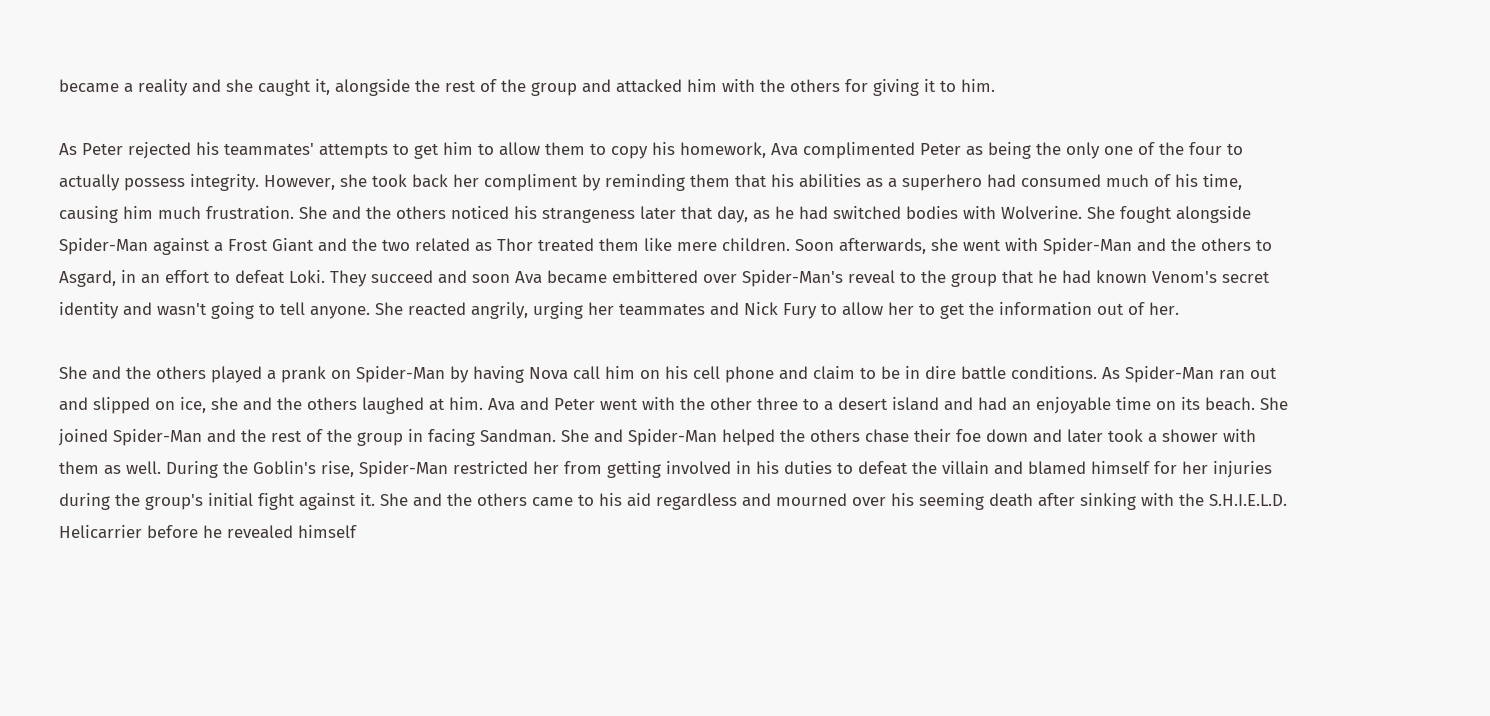became a reality and she caught it, alongside the rest of the group and attacked him with the others for giving it to him.

As Peter rejected his teammates' attempts to get him to allow them to copy his homework, Ava complimented Peter as being the only one of the four to actually possess integrity. However, she took back her compliment by reminding them that his abilities as a superhero had consumed much of his time, causing him much frustration. She and the others noticed his strangeness later that day, as he had switched bodies with Wolverine. She fought alongside Spider-Man against a Frost Giant and the two related as Thor treated them like mere children. Soon afterwards, she went with Spider-Man and the others to Asgard, in an effort to defeat Loki. They succeed and soon Ava became embittered over Spider-Man's reveal to the group that he had known Venom's secret identity and wasn't going to tell anyone. She reacted angrily, urging her teammates and Nick Fury to allow her to get the information out of her.

She and the others played a prank on Spider-Man by having Nova call him on his cell phone and claim to be in dire battle conditions. As Spider-Man ran out and slipped on ice, she and the others laughed at him. Ava and Peter went with the other three to a desert island and had an enjoyable time on its beach. She joined Spider-Man and the rest of the group in facing Sandman. She and Spider-Man helped the others chase their foe down and later took a shower with them as well. During the Goblin's rise, Spider-Man restricted her from getting involved in his duties to defeat the villain and blamed himself for her injuries during the group's initial fight against it. She and the others came to his aid regardless and mourned over his seeming death after sinking with the S.H.I.E.L.D. Helicarrier before he revealed himself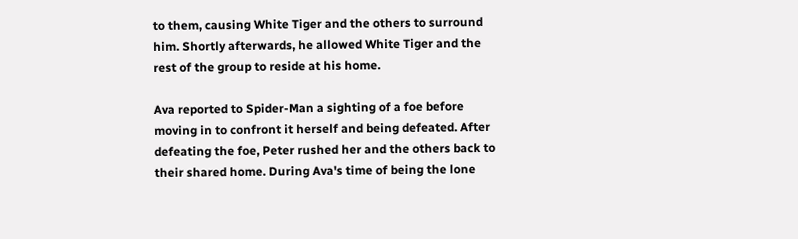to them, causing White Tiger and the others to surround him. Shortly afterwards, he allowed White Tiger and the rest of the group to reside at his home.

Ava reported to Spider-Man a sighting of a foe before moving in to confront it herself and being defeated. After defeating the foe, Peter rushed her and the others back to their shared home. During Ava's time of being the lone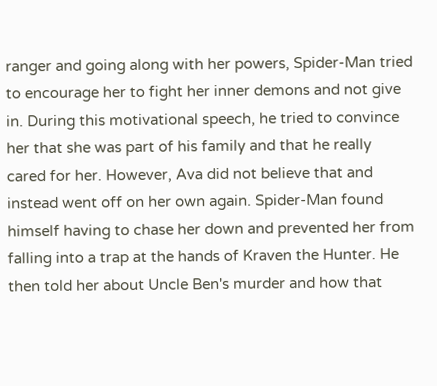ranger and going along with her powers, Spider-Man tried to encourage her to fight her inner demons and not give in. During this motivational speech, he tried to convince her that she was part of his family and that he really cared for her. However, Ava did not believe that and instead went off on her own again. Spider-Man found himself having to chase her down and prevented her from falling into a trap at the hands of Kraven the Hunter. He then told her about Uncle Ben's murder and how that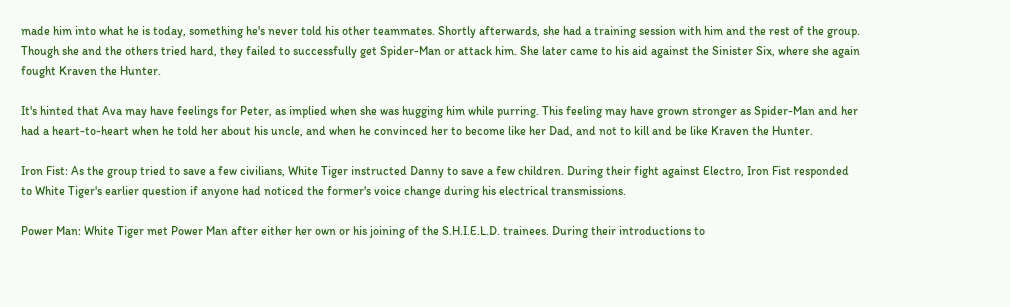made him into what he is today, something he's never told his other teammates. Shortly afterwards, she had a training session with him and the rest of the group. Though she and the others tried hard, they failed to successfully get Spider-Man or attack him. She later came to his aid against the Sinister Six, where she again fought Kraven the Hunter.

It's hinted that Ava may have feelings for Peter, as implied when she was hugging him while purring. This feeling may have grown stronger as Spider-Man and her had a heart-to-heart when he told her about his uncle, and when he convinced her to become like her Dad, and not to kill and be like Kraven the Hunter.

Iron Fist: As the group tried to save a few civilians, White Tiger instructed Danny to save a few children. During their fight against Electro, Iron Fist responded to White Tiger's earlier question if anyone had noticed the former's voice change during his electrical transmissions.

Power Man: White Tiger met Power Man after either her own or his joining of the S.H.I.E.L.D. trainees. During their introductions to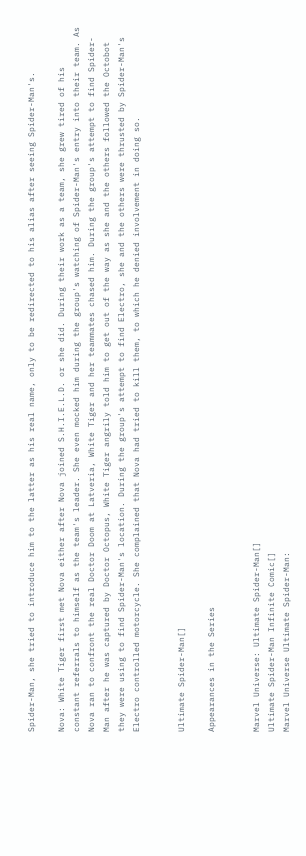Spider-Man, she tried to introduce him to the latter as his real name, only to be redirected to his alias after seeing Spider-Man's.

Nova: White Tiger first met Nova either after Nova joined S.H.I.E.L.D. or she did. During their work as a team, she grew tired of his constant referrals to himself as the team's leader. She even mocked him during the group's watching of Spider-Man's entry into their team. As Nova ran to confront the real Doctor Doom at Latveria, White Tiger and her teammates chased him. During the group's attempt to find Spider-Man after he was captured by Doctor Octopus, White Tiger angrily told him to get out of the way as she and the others followed the Octobot they were using to find Spider-Man's location. During the group's attempt to find Electro, she and the others were thrusted by Spider-Man's Electro controlled motorcycle. She complained that Nova had tried to kill them, to which he denied involvement in doing so.


Ultimate Spider-Man[]

Appearances in the Series


Marvel Universe: Ultimate Spider-Man[]
Ultimate Spider-Man Infinite Comic[]
Marvel Universe Ultimate Spider-Man: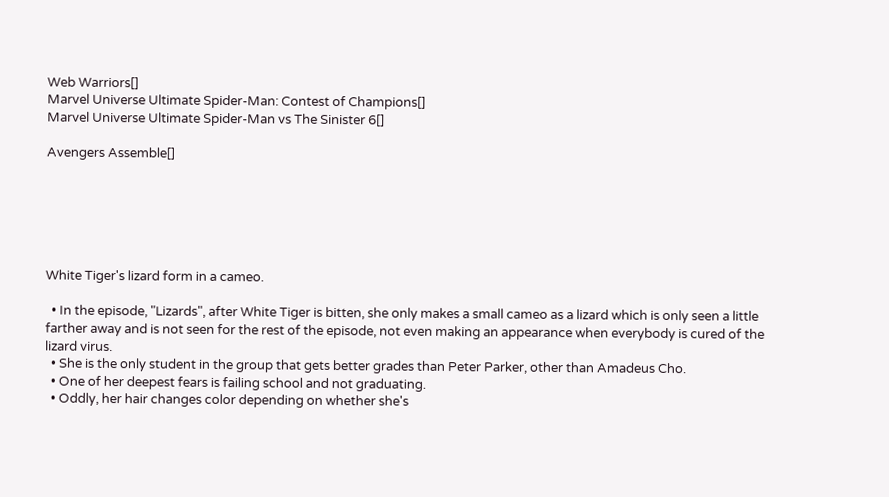Web Warriors[]
Marvel Universe Ultimate Spider-Man: Contest of Champions[]
Marvel Universe Ultimate Spider-Man vs The Sinister 6[]

Avengers Assemble[]






White Tiger's lizard form in a cameo.

  • In the episode, "Lizards", after White Tiger is bitten, she only makes a small cameo as a lizard which is only seen a little farther away and is not seen for the rest of the episode, not even making an appearance when everybody is cured of the lizard virus.
  • She is the only student in the group that gets better grades than Peter Parker, other than Amadeus Cho.
  • One of her deepest fears is failing school and not graduating.
  • Oddly, her hair changes color depending on whether she's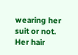wearing her suit or not. Her hair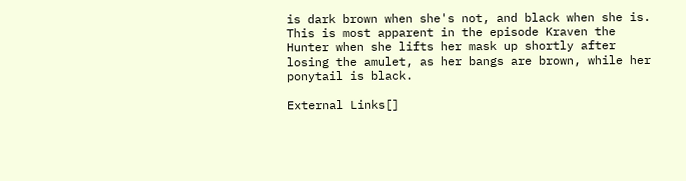is dark brown when she's not, and black when she is. This is most apparent in the episode Kraven the Hunter when she lifts her mask up shortly after losing the amulet, as her bangs are brown, while her ponytail is black.

External Links[]